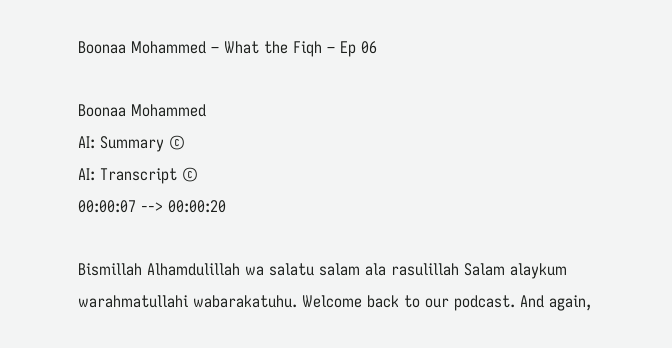Boonaa Mohammed – What the Fiqh – Ep 06

Boonaa Mohammed
AI: Summary ©
AI: Transcript ©
00:00:07 --> 00:00:20

Bismillah Alhamdulillah wa salatu salam ala rasulillah Salam alaykum warahmatullahi wabarakatuhu. Welcome back to our podcast. And again,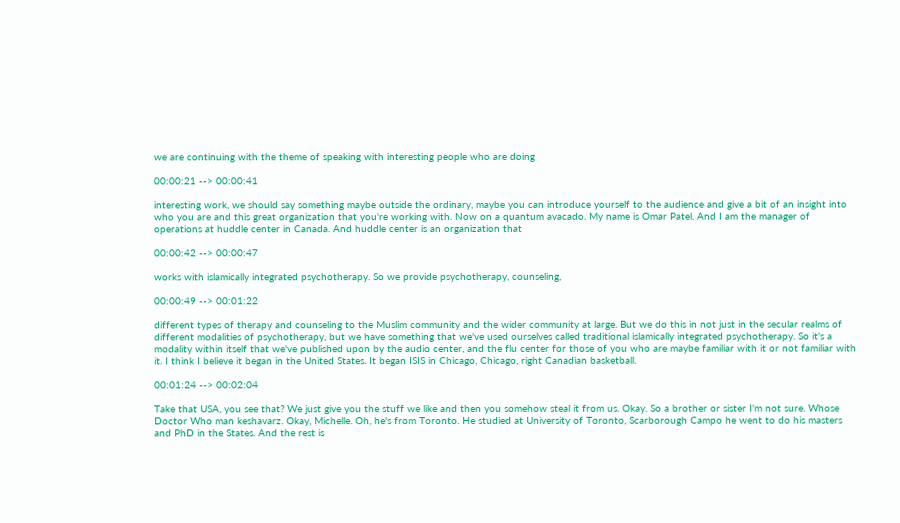we are continuing with the theme of speaking with interesting people who are doing

00:00:21 --> 00:00:41

interesting work, we should say something maybe outside the ordinary, maybe you can introduce yourself to the audience and give a bit of an insight into who you are and this great organization that you're working with. Now on a quantum avacado. My name is Omar Patel. And I am the manager of operations at huddle center in Canada. And huddle center is an organization that

00:00:42 --> 00:00:47

works with islamically integrated psychotherapy. So we provide psychotherapy, counseling,

00:00:49 --> 00:01:22

different types of therapy and counseling to the Muslim community and the wider community at large. But we do this in not just in the secular realms of different modalities of psychotherapy, but we have something that we've used ourselves called traditional islamically integrated psychotherapy. So it's a modality within itself that we've published upon by the audio center, and the flu center for those of you who are maybe familiar with it or not familiar with it. I think I believe it began in the United States. It began ISIS in Chicago, Chicago, right Canadian basketball.

00:01:24 --> 00:02:04

Take that USA, you see that? We just give you the stuff we like and then you somehow steal it from us. Okay. So a brother or sister I'm not sure. Whose Doctor Who man keshavarz. Okay, Michelle. Oh, he's from Toronto. He studied at University of Toronto, Scarborough Campo he went to do his masters and PhD in the States. And the rest is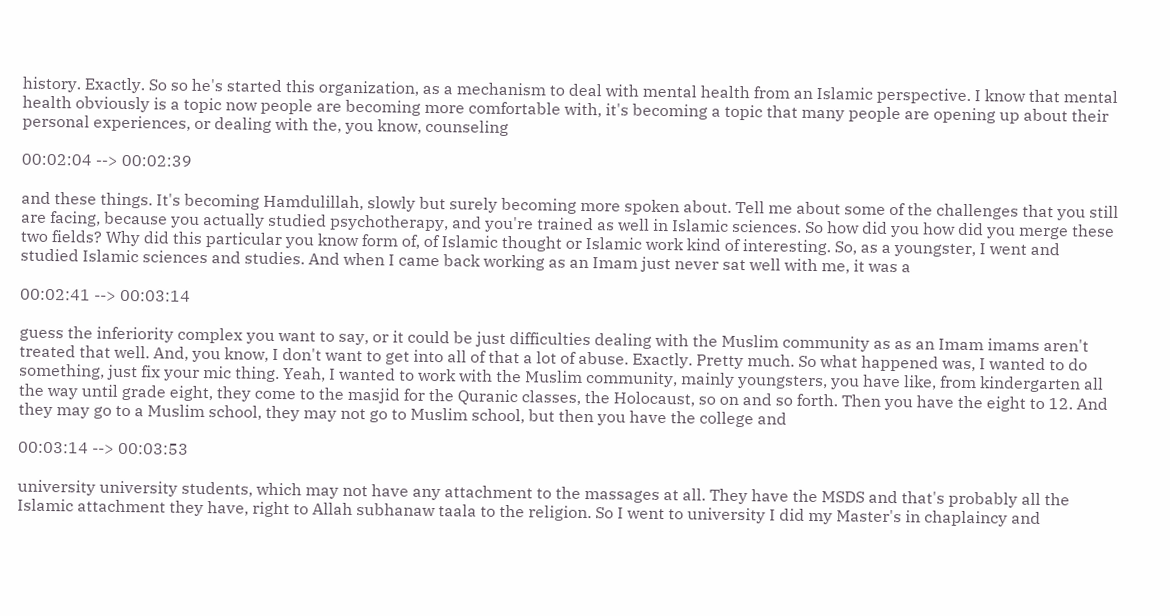history. Exactly. So so he's started this organization, as a mechanism to deal with mental health from an Islamic perspective. I know that mental health obviously is a topic now people are becoming more comfortable with, it's becoming a topic that many people are opening up about their personal experiences, or dealing with the, you know, counseling

00:02:04 --> 00:02:39

and these things. It's becoming Hamdulillah, slowly but surely becoming more spoken about. Tell me about some of the challenges that you still are facing, because you actually studied psychotherapy, and you're trained as well in Islamic sciences. So how did you how did you merge these two fields? Why did this particular you know form of, of Islamic thought or Islamic work kind of interesting. So, as a youngster, I went and studied Islamic sciences and studies. And when I came back working as an Imam just never sat well with me, it was a

00:02:41 --> 00:03:14

guess the inferiority complex you want to say, or it could be just difficulties dealing with the Muslim community as as an Imam imams aren't treated that well. And, you know, I don't want to get into all of that a lot of abuse. Exactly. Pretty much. So what happened was, I wanted to do something, just fix your mic thing. Yeah, I wanted to work with the Muslim community, mainly youngsters, you have like, from kindergarten all the way until grade eight, they come to the masjid for the Quranic classes, the Holocaust, so on and so forth. Then you have the eight to 12. And they may go to a Muslim school, they may not go to Muslim school, but then you have the college and

00:03:14 --> 00:03:53

university university students, which may not have any attachment to the massages at all. They have the MSDS and that's probably all the Islamic attachment they have, right to Allah subhanaw taala to the religion. So I went to university I did my Master's in chaplaincy and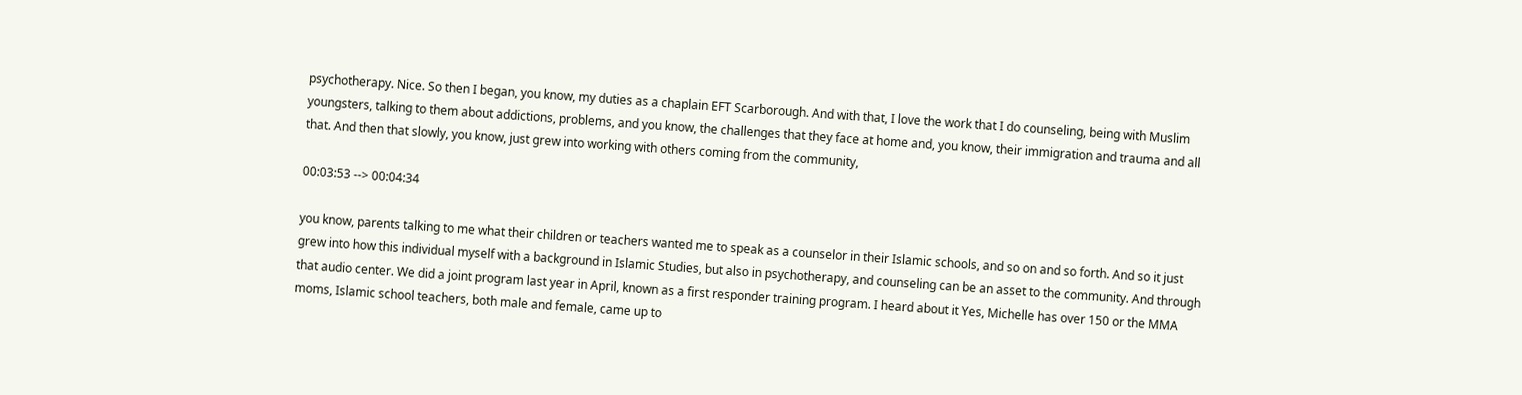psychotherapy. Nice. So then I began, you know, my duties as a chaplain EFT Scarborough. And with that, I love the work that I do counseling, being with Muslim youngsters, talking to them about addictions, problems, and you know, the challenges that they face at home and, you know, their immigration and trauma and all that. And then that slowly, you know, just grew into working with others coming from the community,

00:03:53 --> 00:04:34

you know, parents talking to me what their children or teachers wanted me to speak as a counselor in their Islamic schools, and so on and so forth. And so it just grew into how this individual myself with a background in Islamic Studies, but also in psychotherapy, and counseling can be an asset to the community. And through that audio center. We did a joint program last year in April, known as a first responder training program. I heard about it Yes, Michelle has over 150 or the MMA moms, Islamic school teachers, both male and female, came up to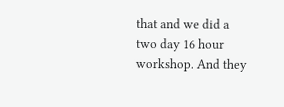that and we did a two day 16 hour workshop. And they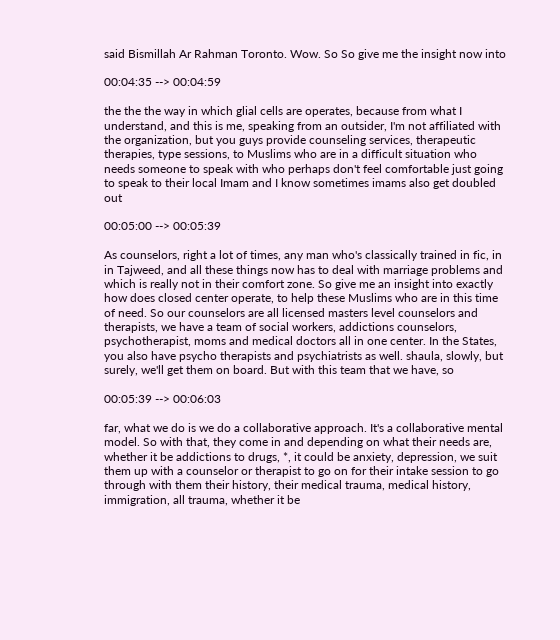said Bismillah Ar Rahman Toronto. Wow. So So give me the insight now into

00:04:35 --> 00:04:59

the the the way in which glial cells are operates, because from what I understand, and this is me, speaking from an outsider, I'm not affiliated with the organization, but you guys provide counseling services, therapeutic therapies, type sessions, to Muslims who are in a difficult situation who needs someone to speak with who perhaps don't feel comfortable just going to speak to their local Imam and I know sometimes imams also get doubled out

00:05:00 --> 00:05:39

As counselors, right a lot of times, any man who's classically trained in fic, in in Tajweed, and all these things now has to deal with marriage problems and which is really not in their comfort zone. So give me an insight into exactly how does closed center operate, to help these Muslims who are in this time of need. So our counselors are all licensed masters level counselors and therapists, we have a team of social workers, addictions counselors, psychotherapist, moms and medical doctors all in one center. In the States, you also have psycho therapists and psychiatrists as well. shaula, slowly, but surely, we'll get them on board. But with this team that we have, so

00:05:39 --> 00:06:03

far, what we do is we do a collaborative approach. It's a collaborative mental model. So with that, they come in and depending on what their needs are, whether it be addictions to drugs, *, it could be anxiety, depression, we suit them up with a counselor or therapist to go on for their intake session to go through with them their history, their medical trauma, medical history, immigration, all trauma, whether it be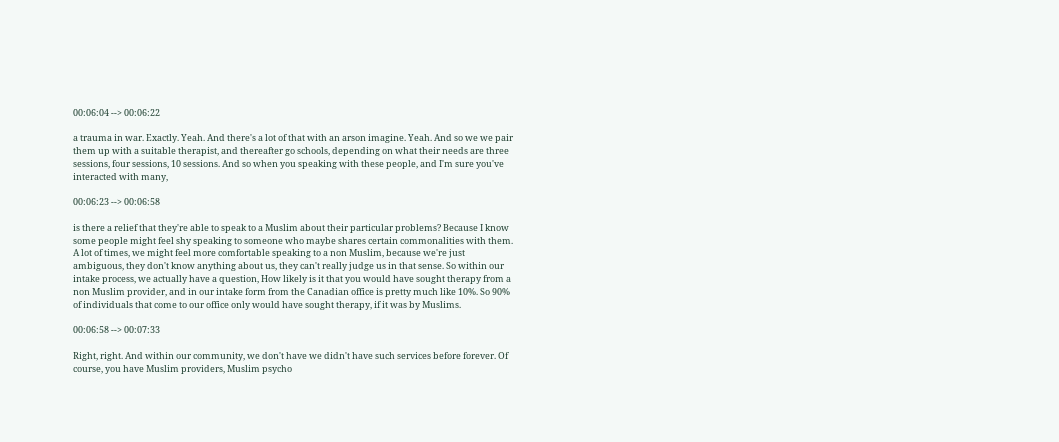00:06:04 --> 00:06:22

a trauma in war. Exactly. Yeah. And there's a lot of that with an arson imagine. Yeah. And so we we pair them up with a suitable therapist, and thereafter go schools, depending on what their needs are three sessions, four sessions, 10 sessions. And so when you speaking with these people, and I'm sure you've interacted with many,

00:06:23 --> 00:06:58

is there a relief that they're able to speak to a Muslim about their particular problems? Because I know some people might feel shy speaking to someone who maybe shares certain commonalities with them. A lot of times, we might feel more comfortable speaking to a non Muslim, because we're just ambiguous, they don't know anything about us, they can't really judge us in that sense. So within our intake process, we actually have a question, How likely is it that you would have sought therapy from a non Muslim provider, and in our intake form from the Canadian office is pretty much like 10%. So 90% of individuals that come to our office only would have sought therapy, if it was by Muslims.

00:06:58 --> 00:07:33

Right, right. And within our community, we don't have we didn't have such services before forever. Of course, you have Muslim providers, Muslim psycho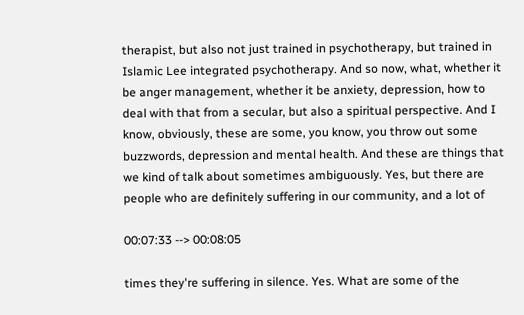therapist, but also not just trained in psychotherapy, but trained in Islamic Lee integrated psychotherapy. And so now, what, whether it be anger management, whether it be anxiety, depression, how to deal with that from a secular, but also a spiritual perspective. And I know, obviously, these are some, you know, you throw out some buzzwords, depression and mental health. And these are things that we kind of talk about sometimes ambiguously. Yes, but there are people who are definitely suffering in our community, and a lot of

00:07:33 --> 00:08:05

times they're suffering in silence. Yes. What are some of the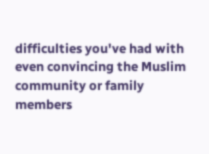difficulties you've had with even convincing the Muslim community or family members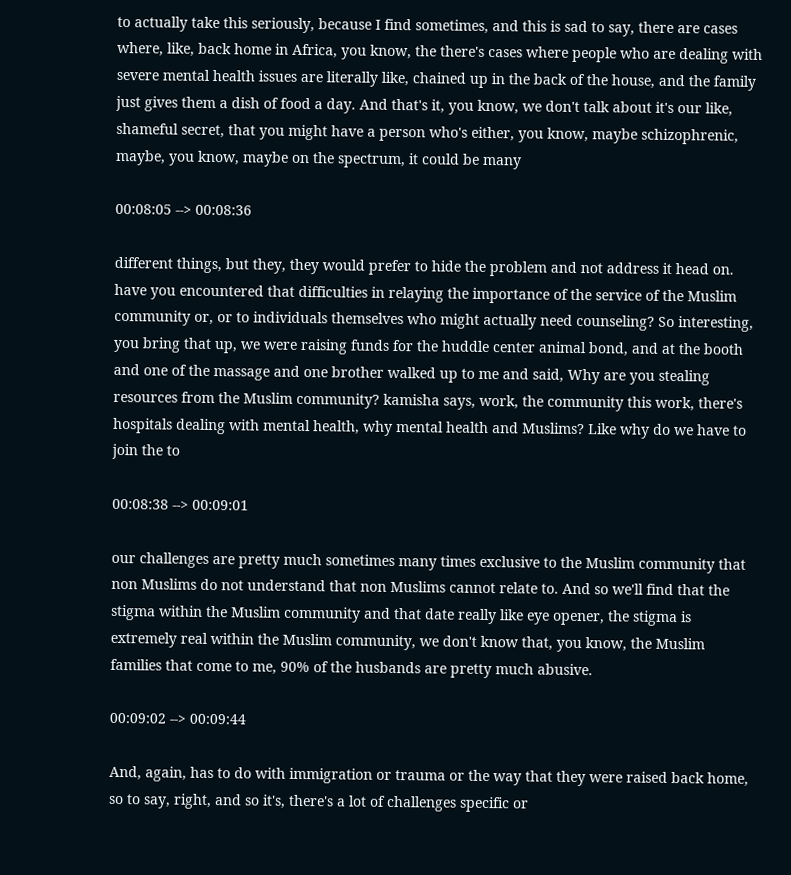to actually take this seriously, because I find sometimes, and this is sad to say, there are cases where, like, back home in Africa, you know, the there's cases where people who are dealing with severe mental health issues are literally like, chained up in the back of the house, and the family just gives them a dish of food a day. And that's it, you know, we don't talk about it's our like, shameful secret, that you might have a person who's either, you know, maybe schizophrenic, maybe, you know, maybe on the spectrum, it could be many

00:08:05 --> 00:08:36

different things, but they, they would prefer to hide the problem and not address it head on. have you encountered that difficulties in relaying the importance of the service of the Muslim community or, or to individuals themselves who might actually need counseling? So interesting, you bring that up, we were raising funds for the huddle center animal bond, and at the booth and one of the massage and one brother walked up to me and said, Why are you stealing resources from the Muslim community? kamisha says, work, the community this work, there's hospitals dealing with mental health, why mental health and Muslims? Like why do we have to join the to

00:08:38 --> 00:09:01

our challenges are pretty much sometimes many times exclusive to the Muslim community that non Muslims do not understand that non Muslims cannot relate to. And so we'll find that the stigma within the Muslim community and that date really like eye opener, the stigma is extremely real within the Muslim community, we don't know that, you know, the Muslim families that come to me, 90% of the husbands are pretty much abusive.

00:09:02 --> 00:09:44

And, again, has to do with immigration or trauma or the way that they were raised back home, so to say, right, and so it's, there's a lot of challenges specific or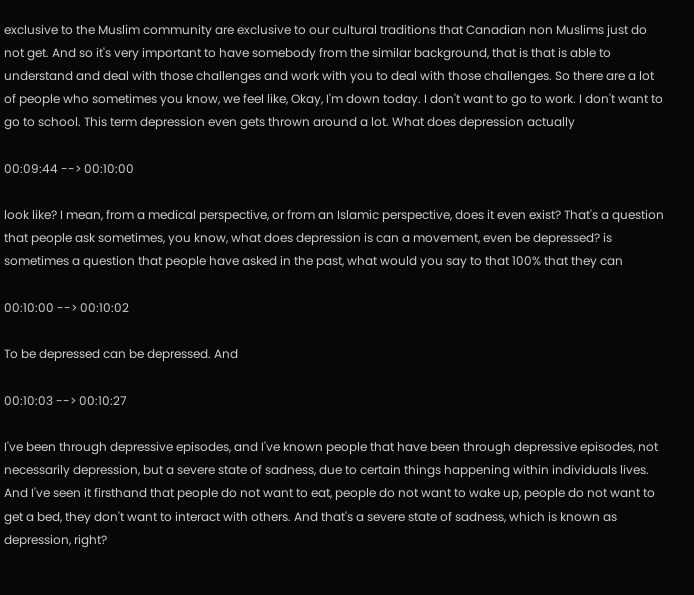exclusive to the Muslim community are exclusive to our cultural traditions that Canadian non Muslims just do not get. And so it's very important to have somebody from the similar background, that is that is able to understand and deal with those challenges and work with you to deal with those challenges. So there are a lot of people who sometimes you know, we feel like, Okay, I'm down today. I don't want to go to work. I don't want to go to school. This term depression even gets thrown around a lot. What does depression actually

00:09:44 --> 00:10:00

look like? I mean, from a medical perspective, or from an Islamic perspective, does it even exist? That's a question that people ask sometimes, you know, what does depression is can a movement, even be depressed? is sometimes a question that people have asked in the past, what would you say to that 100% that they can

00:10:00 --> 00:10:02

To be depressed can be depressed. And

00:10:03 --> 00:10:27

I've been through depressive episodes, and I've known people that have been through depressive episodes, not necessarily depression, but a severe state of sadness, due to certain things happening within individuals lives. And I've seen it firsthand that people do not want to eat, people do not want to wake up, people do not want to get a bed, they don't want to interact with others. And that's a severe state of sadness, which is known as depression, right?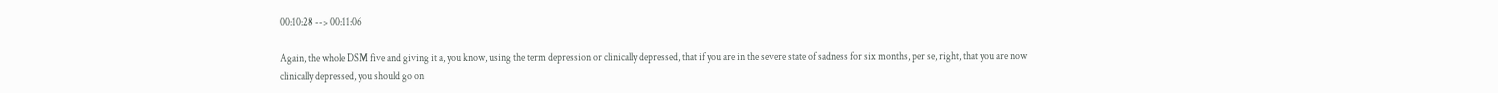00:10:28 --> 00:11:06

Again, the whole DSM five and giving it a, you know, using the term depression or clinically depressed, that if you are in the severe state of sadness for six months, per se, right, that you are now clinically depressed, you should go on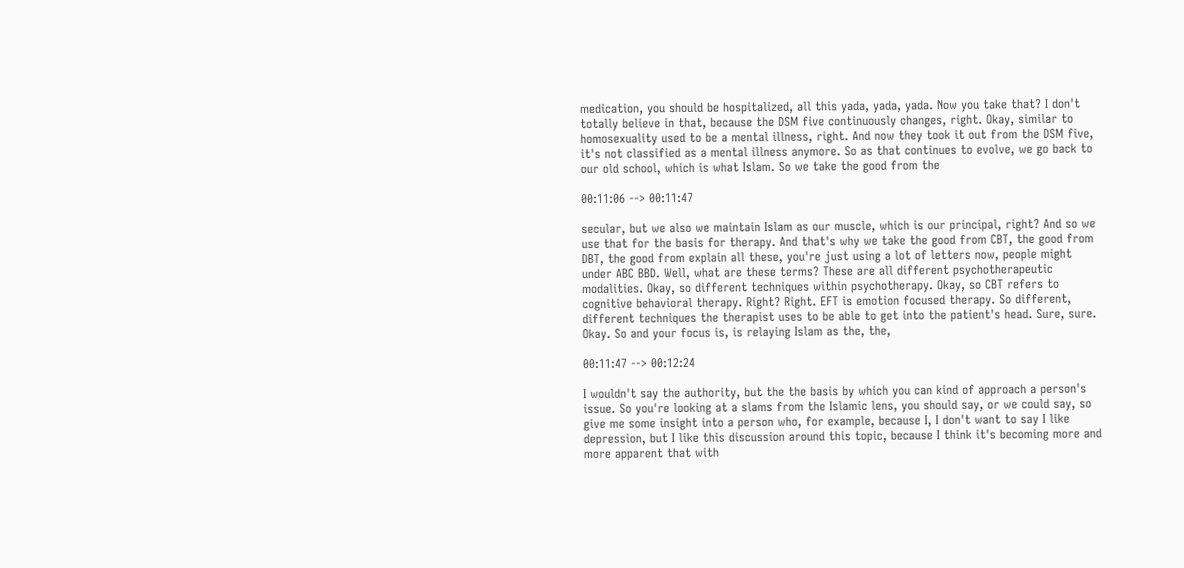medication, you should be hospitalized, all this yada, yada, yada. Now you take that? I don't totally believe in that, because the DSM five continuously changes, right. Okay, similar to homosexuality used to be a mental illness, right. And now they took it out from the DSM five, it's not classified as a mental illness anymore. So as that continues to evolve, we go back to our old school, which is what Islam. So we take the good from the

00:11:06 --> 00:11:47

secular, but we also we maintain Islam as our muscle, which is our principal, right? And so we use that for the basis for therapy. And that's why we take the good from CBT, the good from DBT, the good from explain all these, you're just using a lot of letters now, people might under ABC BBD. Well, what are these terms? These are all different psychotherapeutic modalities. Okay, so different techniques within psychotherapy. Okay, so CBT refers to cognitive behavioral therapy. Right? Right. EFT is emotion focused therapy. So different, different techniques the therapist uses to be able to get into the patient's head. Sure, sure. Okay. So and your focus is, is relaying Islam as the, the,

00:11:47 --> 00:12:24

I wouldn't say the authority, but the the basis by which you can kind of approach a person's issue. So you're looking at a slams from the Islamic lens, you should say, or we could say, so give me some insight into a person who, for example, because I, I don't want to say I like depression, but I like this discussion around this topic, because I think it's becoming more and more apparent that with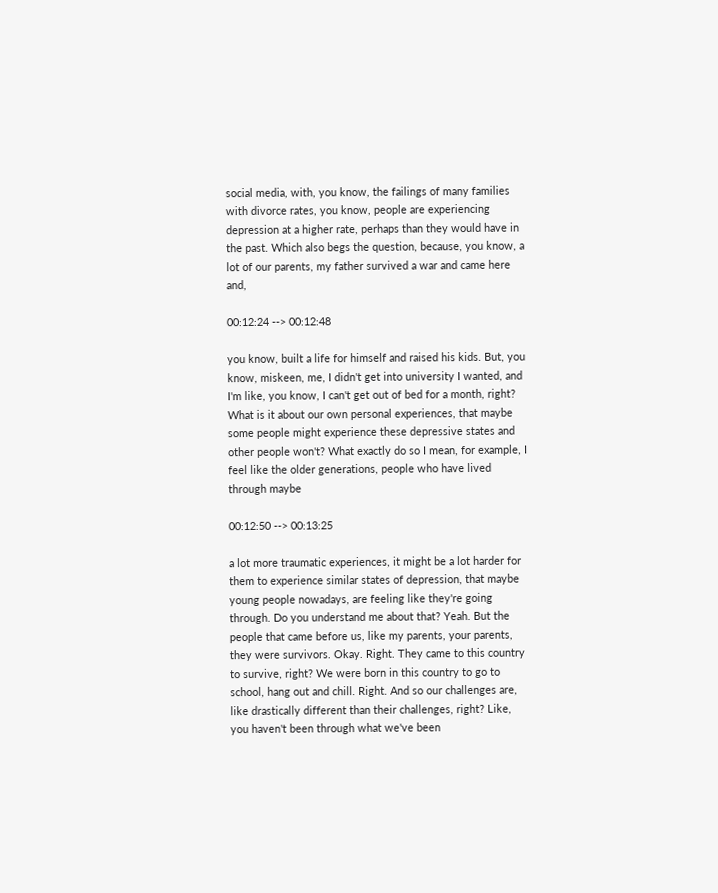social media, with, you know, the failings of many families with divorce rates, you know, people are experiencing depression at a higher rate, perhaps than they would have in the past. Which also begs the question, because, you know, a lot of our parents, my father survived a war and came here and,

00:12:24 --> 00:12:48

you know, built a life for himself and raised his kids. But, you know, miskeen, me, I didn't get into university I wanted, and I'm like, you know, I can't get out of bed for a month, right? What is it about our own personal experiences, that maybe some people might experience these depressive states and other people won't? What exactly do so I mean, for example, I feel like the older generations, people who have lived through maybe

00:12:50 --> 00:13:25

a lot more traumatic experiences, it might be a lot harder for them to experience similar states of depression, that maybe young people nowadays, are feeling like they're going through. Do you understand me about that? Yeah. But the people that came before us, like my parents, your parents, they were survivors. Okay. Right. They came to this country to survive, right? We were born in this country to go to school, hang out and chill. Right. And so our challenges are, like drastically different than their challenges, right? Like, you haven't been through what we've been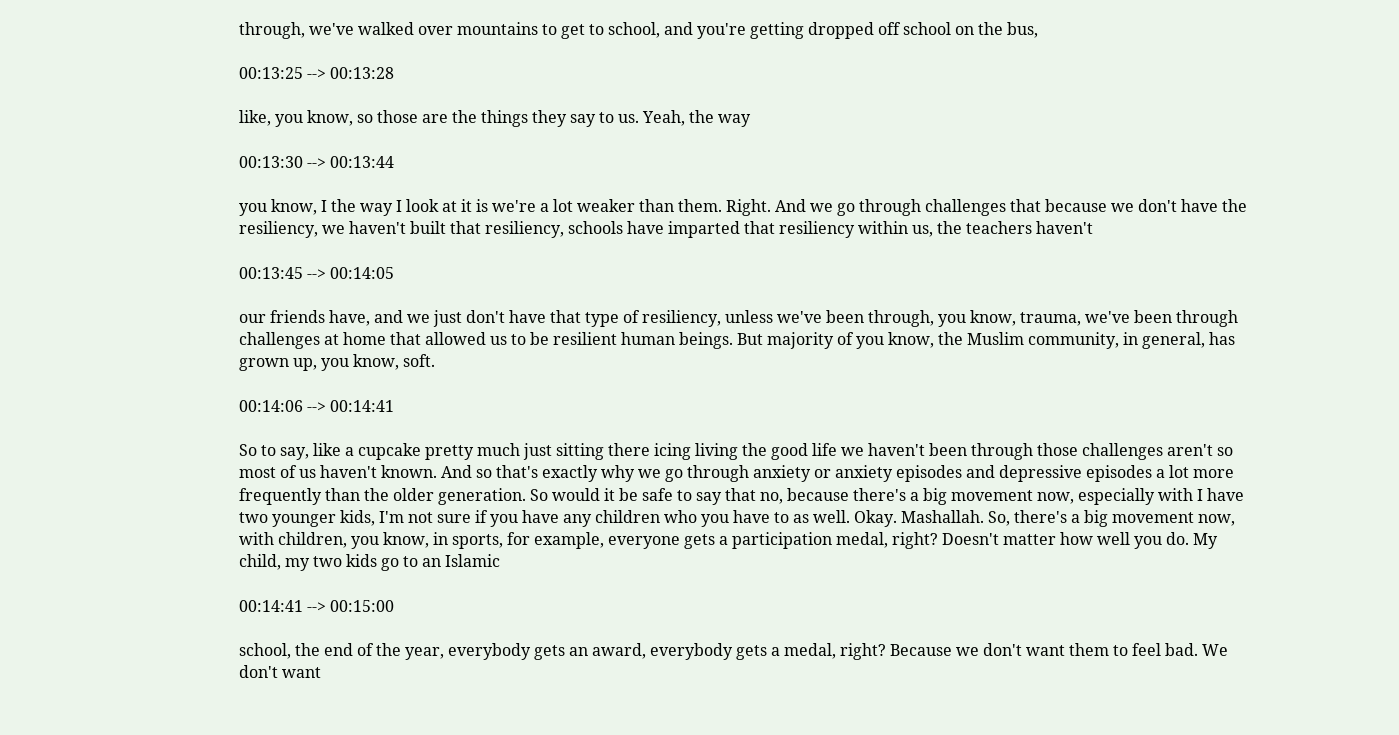through, we've walked over mountains to get to school, and you're getting dropped off school on the bus,

00:13:25 --> 00:13:28

like, you know, so those are the things they say to us. Yeah, the way

00:13:30 --> 00:13:44

you know, I the way I look at it is we're a lot weaker than them. Right. And we go through challenges that because we don't have the resiliency, we haven't built that resiliency, schools have imparted that resiliency within us, the teachers haven't

00:13:45 --> 00:14:05

our friends have, and we just don't have that type of resiliency, unless we've been through, you know, trauma, we've been through challenges at home that allowed us to be resilient human beings. But majority of you know, the Muslim community, in general, has grown up, you know, soft.

00:14:06 --> 00:14:41

So to say, like a cupcake pretty much just sitting there icing living the good life we haven't been through those challenges aren't so most of us haven't known. And so that's exactly why we go through anxiety or anxiety episodes and depressive episodes a lot more frequently than the older generation. So would it be safe to say that no, because there's a big movement now, especially with I have two younger kids, I'm not sure if you have any children who you have to as well. Okay. Mashallah. So, there's a big movement now, with children, you know, in sports, for example, everyone gets a participation medal, right? Doesn't matter how well you do. My child, my two kids go to an Islamic

00:14:41 --> 00:15:00

school, the end of the year, everybody gets an award, everybody gets a medal, right? Because we don't want them to feel bad. We don't want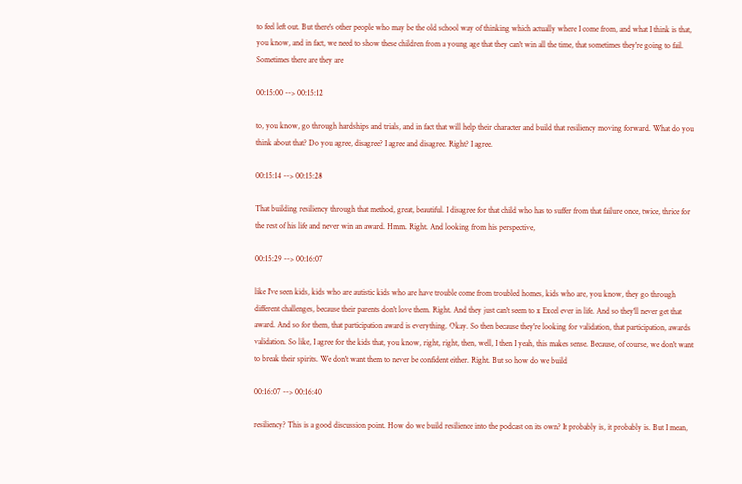to feel left out. But there's other people who may be the old school way of thinking which actually where I come from, and what I think is that, you know, and in fact, we need to show these children from a young age that they can't win all the time, that sometimes they're going to fail. Sometimes there are they are

00:15:00 --> 00:15:12

to, you know, go through hardships and trials, and in fact that will help their character and build that resiliency moving forward. What do you think about that? Do you agree, disagree? I agree and disagree. Right? I agree.

00:15:14 --> 00:15:28

That building resiliency through that method, great, beautiful. I disagree for that child who has to suffer from that failure once, twice, thrice for the rest of his life and never win an award. Hmm. Right. And looking from his perspective,

00:15:29 --> 00:16:07

like I've seen kids, kids who are autistic kids who are have trouble come from troubled homes, kids who are, you know, they go through different challenges, because their parents don't love them. Right. And they just can't seem to x Excel ever in life. And so they'll never get that award. And so for them, that participation award is everything. Okay. So then because they're looking for validation, that participation, awards validation. So like, I agree for the kids that, you know, right, right, then, well, I then I yeah, this makes sense. Because, of course, we don't want to break their spirits. We don't want them to never be confident either. Right. But so how do we build

00:16:07 --> 00:16:40

resiliency? This is a good discussion point. How do we build resilience into the podcast on its own? It probably is, it probably is. But I mean,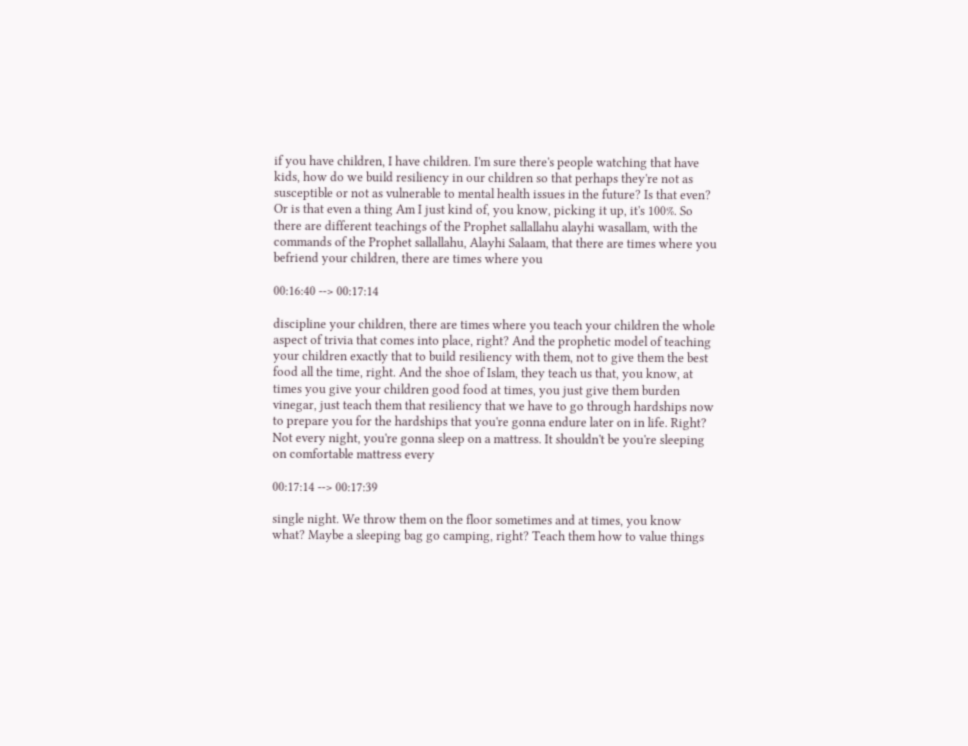if you have children, I have children. I'm sure there's people watching that have kids, how do we build resiliency in our children so that perhaps they're not as susceptible or not as vulnerable to mental health issues in the future? Is that even? Or is that even a thing Am I just kind of, you know, picking it up, it's 100%. So there are different teachings of the Prophet sallallahu alayhi wasallam, with the commands of the Prophet sallallahu, Alayhi Salaam, that there are times where you befriend your children, there are times where you

00:16:40 --> 00:17:14

discipline your children, there are times where you teach your children the whole aspect of trivia that comes into place, right? And the prophetic model of teaching your children exactly that to build resiliency with them, not to give them the best food all the time, right. And the shoe of Islam, they teach us that, you know, at times you give your children good food at times, you just give them burden vinegar, just teach them that resiliency that we have to go through hardships now to prepare you for the hardships that you're gonna endure later on in life. Right? Not every night, you're gonna sleep on a mattress. It shouldn't be you're sleeping on comfortable mattress every

00:17:14 --> 00:17:39

single night. We throw them on the floor sometimes and at times, you know what? Maybe a sleeping bag go camping, right? Teach them how to value things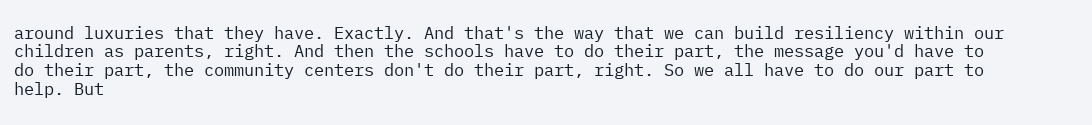around luxuries that they have. Exactly. And that's the way that we can build resiliency within our children as parents, right. And then the schools have to do their part, the message you'd have to do their part, the community centers don't do their part, right. So we all have to do our part to help. But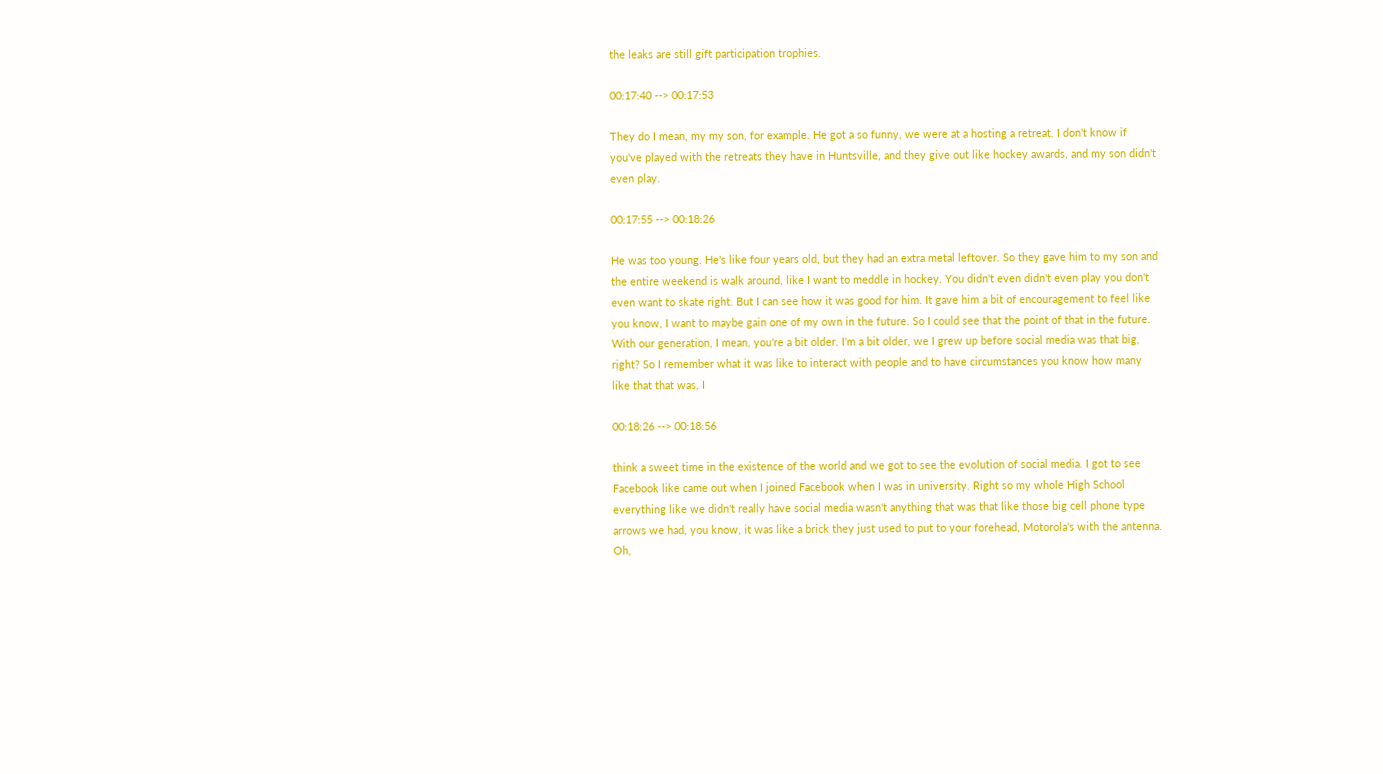the leaks are still gift participation trophies.

00:17:40 --> 00:17:53

They do I mean, my my son, for example. He got a so funny, we were at a hosting a retreat. I don't know if you've played with the retreats they have in Huntsville, and they give out like hockey awards, and my son didn't even play.

00:17:55 --> 00:18:26

He was too young. He's like four years old, but they had an extra metal leftover. So they gave him to my son and the entire weekend is walk around, like I want to meddle in hockey. You didn't even didn't even play you don't even want to skate right. But I can see how it was good for him. It gave him a bit of encouragement to feel like you know, I want to maybe gain one of my own in the future. So I could see that the point of that in the future. With our generation, I mean, you're a bit older. I'm a bit older, we I grew up before social media was that big, right? So I remember what it was like to interact with people and to have circumstances you know how many like that that was, I

00:18:26 --> 00:18:56

think a sweet time in the existence of the world and we got to see the evolution of social media. I got to see Facebook like came out when I joined Facebook when I was in university. Right so my whole High School everything like we didn't really have social media wasn't anything that was that like those big cell phone type arrows we had, you know, it was like a brick they just used to put to your forehead, Motorola's with the antenna. Oh,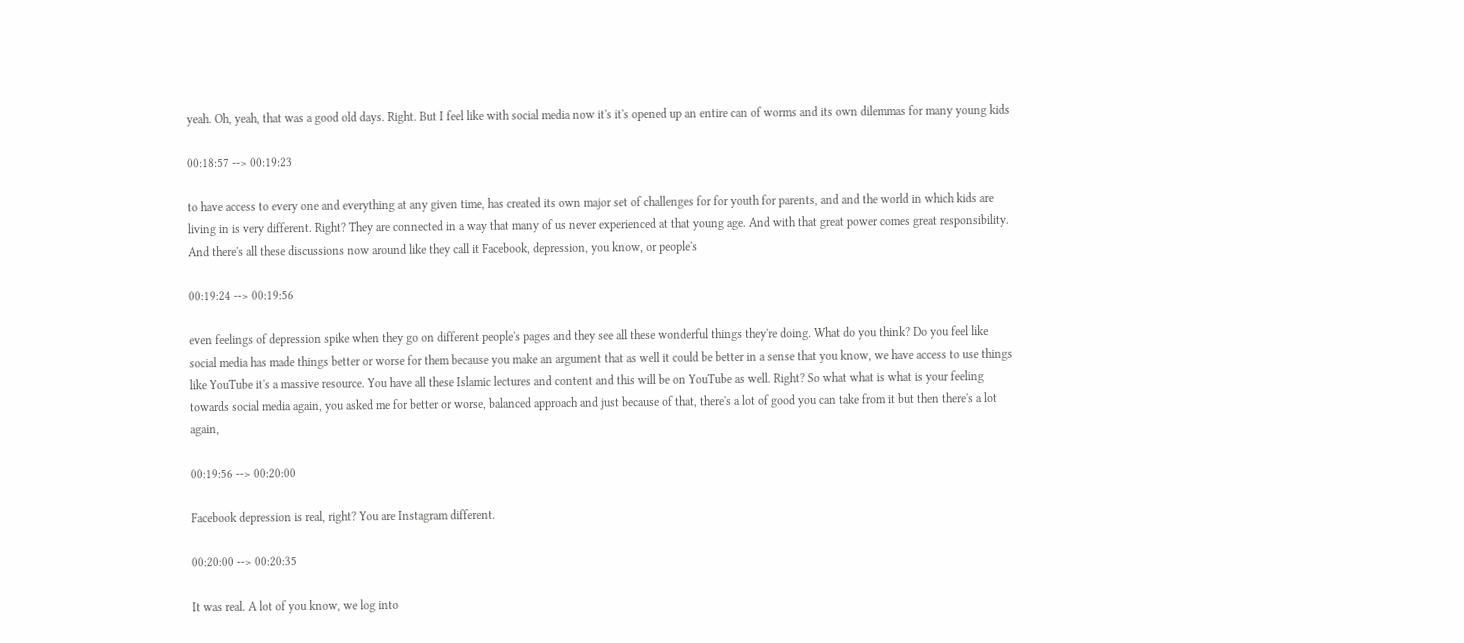yeah. Oh, yeah, that was a good old days. Right. But I feel like with social media now it's it's opened up an entire can of worms and its own dilemmas for many young kids

00:18:57 --> 00:19:23

to have access to every one and everything at any given time, has created its own major set of challenges for for youth for parents, and and the world in which kids are living in is very different. Right? They are connected in a way that many of us never experienced at that young age. And with that great power comes great responsibility. And there's all these discussions now around like they call it Facebook, depression, you know, or people's

00:19:24 --> 00:19:56

even feelings of depression spike when they go on different people's pages and they see all these wonderful things they're doing. What do you think? Do you feel like social media has made things better or worse for them because you make an argument that as well it could be better in a sense that you know, we have access to use things like YouTube it's a massive resource. You have all these Islamic lectures and content and this will be on YouTube as well. Right? So what what is what is your feeling towards social media again, you asked me for better or worse, balanced approach and just because of that, there's a lot of good you can take from it but then there's a lot again,

00:19:56 --> 00:20:00

Facebook depression is real, right? You are Instagram different.

00:20:00 --> 00:20:35

It was real. A lot of you know, we log into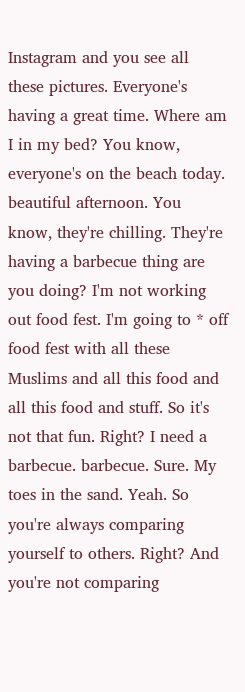Instagram and you see all these pictures. Everyone's having a great time. Where am I in my bed? You know, everyone's on the beach today. beautiful afternoon. You know, they're chilling. They're having a barbecue thing are you doing? I'm not working out food fest. I'm going to * off food fest with all these Muslims and all this food and all this food and stuff. So it's not that fun. Right? I need a barbecue. barbecue. Sure. My toes in the sand. Yeah. So you're always comparing yourself to others. Right? And you're not comparing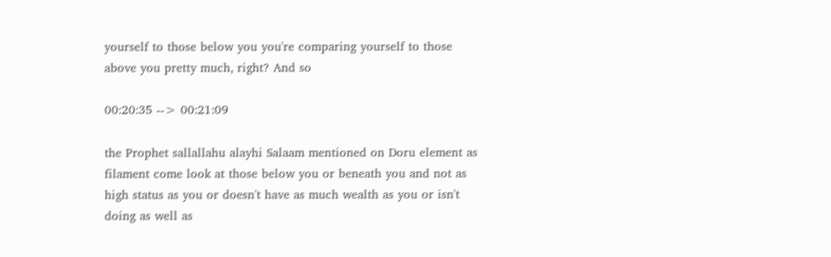yourself to those below you you're comparing yourself to those above you pretty much, right? And so

00:20:35 --> 00:21:09

the Prophet sallallahu alayhi Salaam mentioned on Doru element as filament come look at those below you or beneath you and not as high status as you or doesn't have as much wealth as you or isn't doing as well as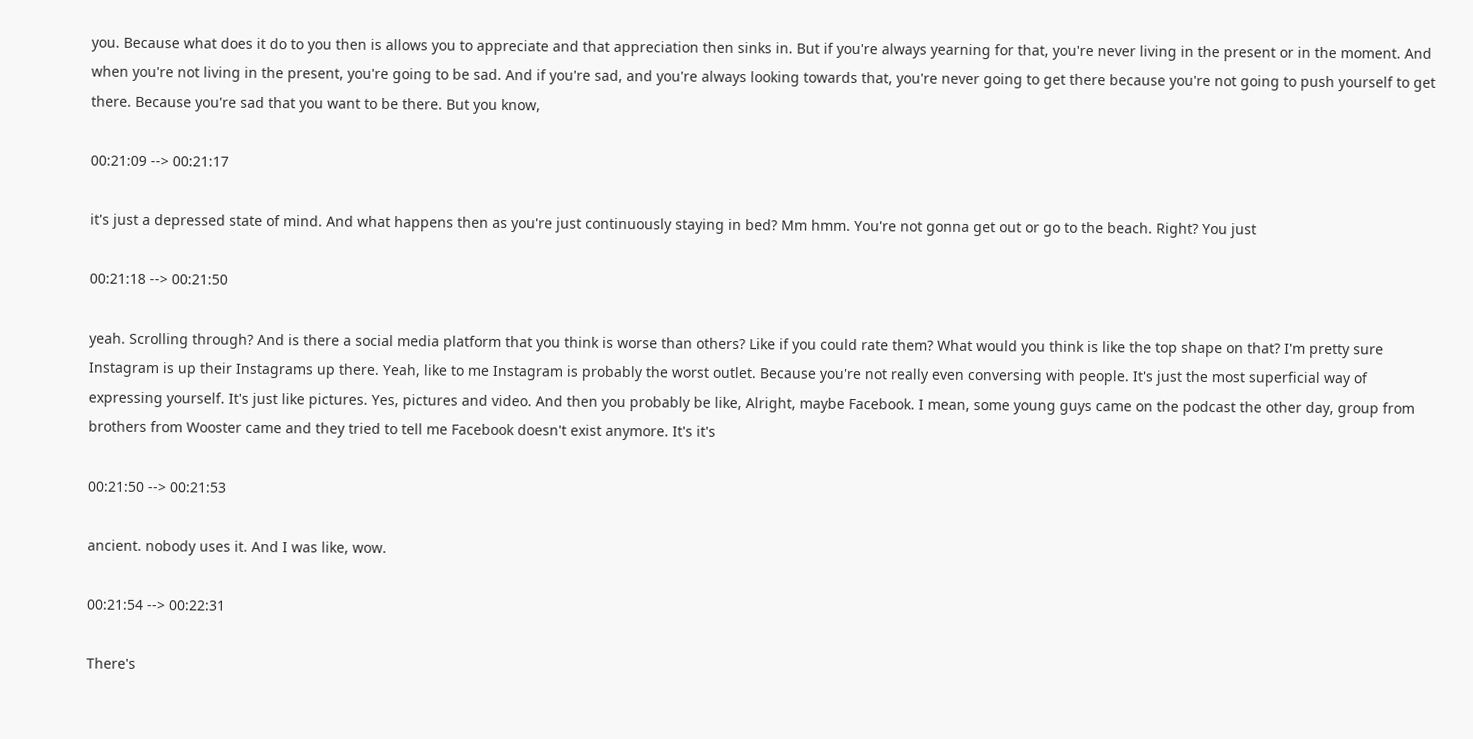you. Because what does it do to you then is allows you to appreciate and that appreciation then sinks in. But if you're always yearning for that, you're never living in the present or in the moment. And when you're not living in the present, you're going to be sad. And if you're sad, and you're always looking towards that, you're never going to get there because you're not going to push yourself to get there. Because you're sad that you want to be there. But you know,

00:21:09 --> 00:21:17

it's just a depressed state of mind. And what happens then as you're just continuously staying in bed? Mm hmm. You're not gonna get out or go to the beach. Right? You just

00:21:18 --> 00:21:50

yeah. Scrolling through? And is there a social media platform that you think is worse than others? Like if you could rate them? What would you think is like the top shape on that? I'm pretty sure Instagram is up their Instagrams up there. Yeah, like to me Instagram is probably the worst outlet. Because you're not really even conversing with people. It's just the most superficial way of expressing yourself. It's just like pictures. Yes, pictures and video. And then you probably be like, Alright, maybe Facebook. I mean, some young guys came on the podcast the other day, group from brothers from Wooster came and they tried to tell me Facebook doesn't exist anymore. It's it's

00:21:50 --> 00:21:53

ancient. nobody uses it. And I was like, wow.

00:21:54 --> 00:22:31

There's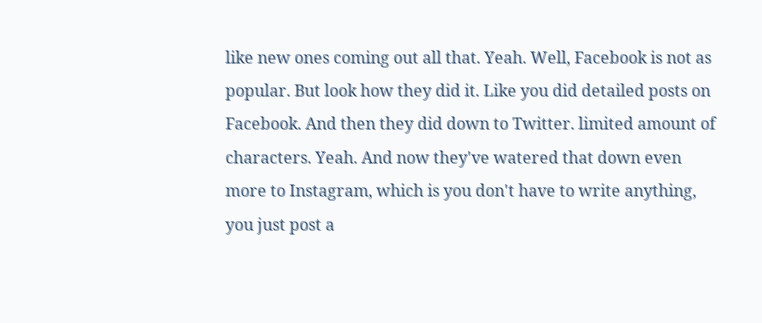like new ones coming out all that. Yeah. Well, Facebook is not as popular. But look how they did it. Like you did detailed posts on Facebook. And then they did down to Twitter. limited amount of characters. Yeah. And now they've watered that down even more to Instagram, which is you don't have to write anything, you just post a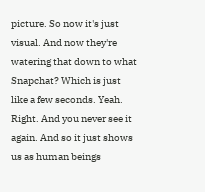picture. So now it's just visual. And now they're watering that down to what Snapchat? Which is just like a few seconds. Yeah. Right. And you never see it again. And so it just shows us as human beings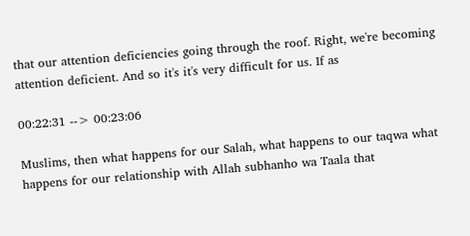that our attention deficiencies going through the roof. Right, we're becoming attention deficient. And so it's it's very difficult for us. If as

00:22:31 --> 00:23:06

Muslims, then what happens for our Salah, what happens to our taqwa what happens for our relationship with Allah subhanho wa Taala that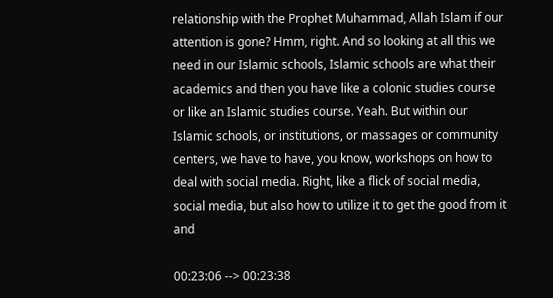relationship with the Prophet Muhammad, Allah Islam if our attention is gone? Hmm, right. And so looking at all this we need in our Islamic schools, Islamic schools are what their academics and then you have like a colonic studies course or like an Islamic studies course. Yeah. But within our Islamic schools, or institutions, or massages or community centers, we have to have, you know, workshops on how to deal with social media. Right, like a flick of social media, social media, but also how to utilize it to get the good from it and

00:23:06 --> 00:23:38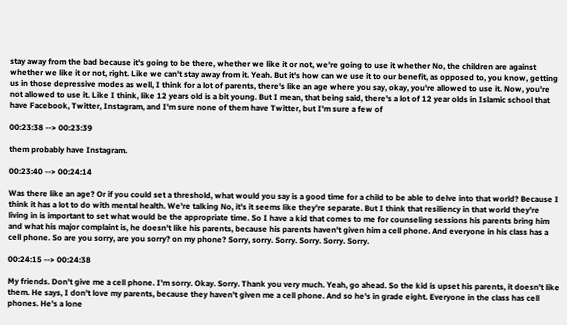stay away from the bad because it's going to be there, whether we like it or not, we're going to use it whether No, the children are against whether we like it or not, right. Like we can't stay away from it. Yeah. But it's how can we use it to our benefit, as opposed to, you know, getting us in those depressive modes as well, I think for a lot of parents, there's like an age where you say, okay, you're allowed to use it. Now, you're not allowed to use it. Like I think, like 12 years old is a bit young. But I mean, that being said, there's a lot of 12 year olds in Islamic school that have Facebook, Twitter, Instagram, and I'm sure none of them have Twitter, but I'm sure a few of

00:23:38 --> 00:23:39

them probably have Instagram.

00:23:40 --> 00:24:14

Was there like an age? Or if you could set a threshold, what would you say is a good time for a child to be able to delve into that world? Because I think it has a lot to do with mental health. We're talking No, it's it seems like they're separate. But I think that resiliency in that world they're living in is important to set what would be the appropriate time. So I have a kid that comes to me for counseling sessions his parents bring him and what his major complaint is, he doesn't like his parents, because his parents haven't given him a cell phone. And everyone in his class has a cell phone. So are you sorry, are you sorry? on my phone? Sorry, sorry. Sorry. Sorry. Sorry. Sorry.

00:24:15 --> 00:24:38

My friends. Don't give me a cell phone. I'm sorry. Okay. Sorry. Thank you very much. Yeah, go ahead. So the kid is upset his parents, it doesn't like them. He says, I don't love my parents, because they haven't given me a cell phone. And so he's in grade eight. Everyone in the class has cell phones. He's a lone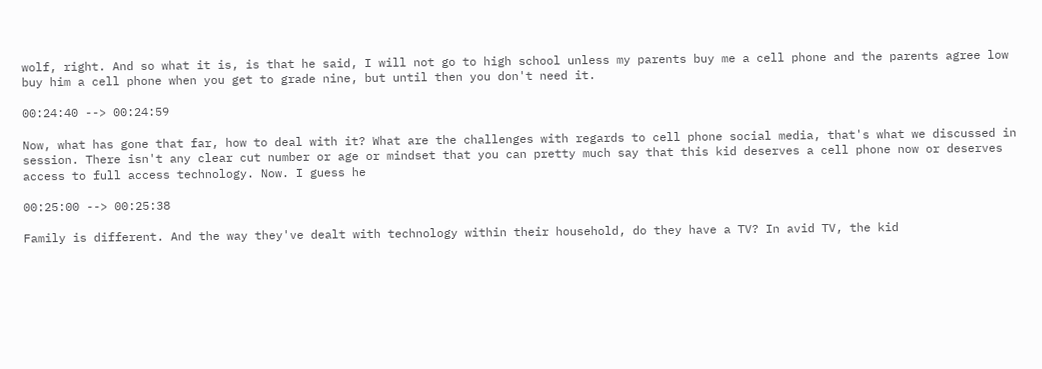wolf, right. And so what it is, is that he said, I will not go to high school unless my parents buy me a cell phone and the parents agree low buy him a cell phone when you get to grade nine, but until then you don't need it.

00:24:40 --> 00:24:59

Now, what has gone that far, how to deal with it? What are the challenges with regards to cell phone social media, that's what we discussed in session. There isn't any clear cut number or age or mindset that you can pretty much say that this kid deserves a cell phone now or deserves access to full access technology. Now. I guess he

00:25:00 --> 00:25:38

Family is different. And the way they've dealt with technology within their household, do they have a TV? In avid TV, the kid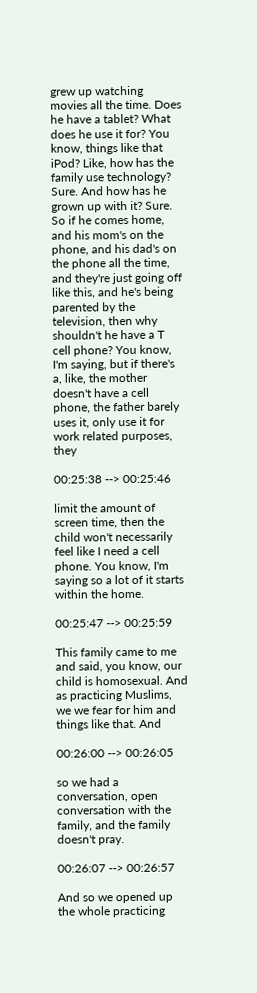grew up watching movies all the time. Does he have a tablet? What does he use it for? You know, things like that iPod? Like, how has the family use technology? Sure. And how has he grown up with it? Sure. So if he comes home, and his mom's on the phone, and his dad's on the phone all the time, and they're just going off like this, and he's being parented by the television, then why shouldn't he have a T cell phone? You know, I'm saying, but if there's a, like, the mother doesn't have a cell phone, the father barely uses it, only use it for work related purposes, they

00:25:38 --> 00:25:46

limit the amount of screen time, then the child won't necessarily feel like I need a cell phone. You know, I'm saying so a lot of it starts within the home.

00:25:47 --> 00:25:59

This family came to me and said, you know, our child is homosexual. And as practicing Muslims, we we fear for him and things like that. And

00:26:00 --> 00:26:05

so we had a conversation, open conversation with the family, and the family doesn't pray.

00:26:07 --> 00:26:57

And so we opened up the whole practicing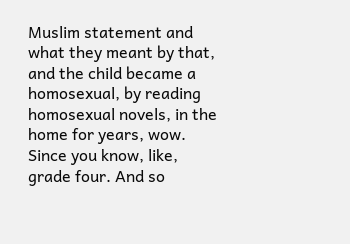Muslim statement and what they meant by that, and the child became a homosexual, by reading homosexual novels, in the home for years, wow. Since you know, like, grade four. And so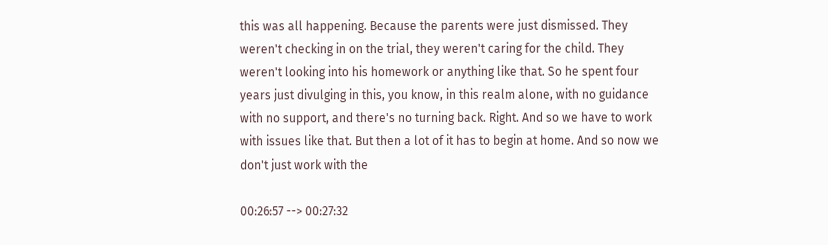this was all happening. Because the parents were just dismissed. They weren't checking in on the trial, they weren't caring for the child. They weren't looking into his homework or anything like that. So he spent four years just divulging in this, you know, in this realm alone, with no guidance with no support, and there's no turning back. Right. And so we have to work with issues like that. But then a lot of it has to begin at home. And so now we don't just work with the

00:26:57 --> 00:27:32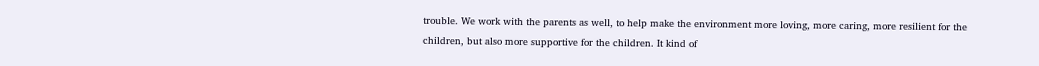trouble. We work with the parents as well, to help make the environment more loving, more caring, more resilient for the children, but also more supportive for the children. It kind of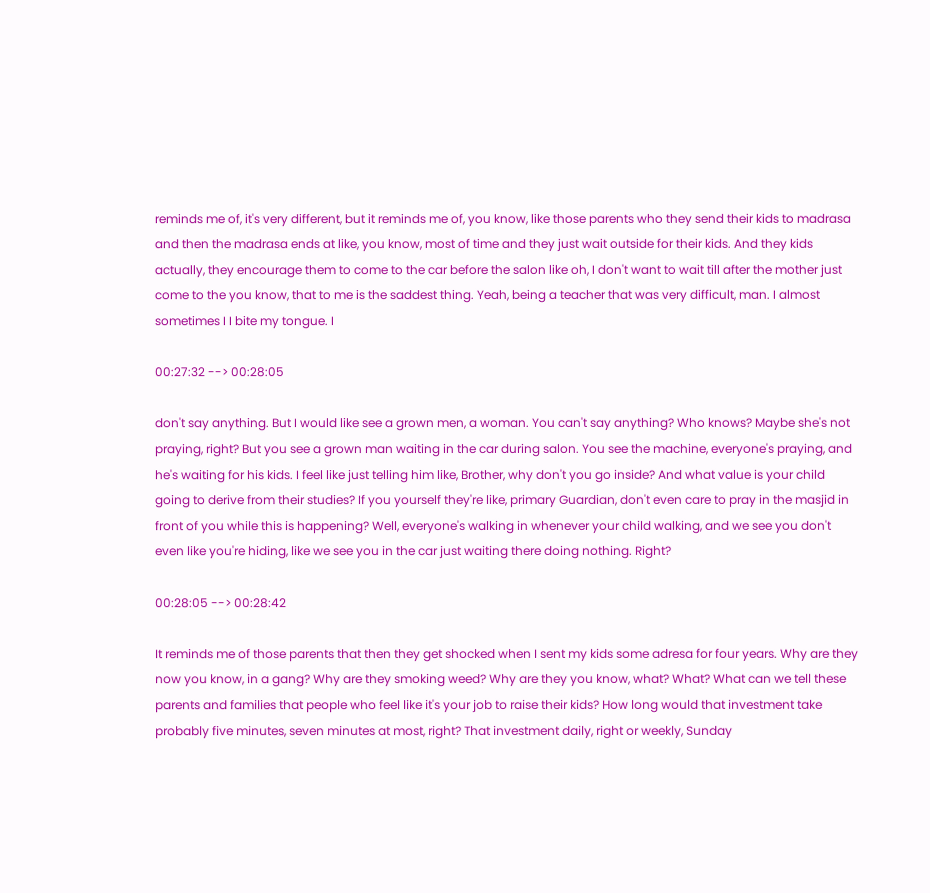reminds me of, it's very different, but it reminds me of, you know, like those parents who they send their kids to madrasa and then the madrasa ends at like, you know, most of time and they just wait outside for their kids. And they kids actually, they encourage them to come to the car before the salon like oh, I don't want to wait till after the mother just come to the you know, that to me is the saddest thing. Yeah, being a teacher that was very difficult, man. I almost sometimes I I bite my tongue. I

00:27:32 --> 00:28:05

don't say anything. But I would like see a grown men, a woman. You can't say anything? Who knows? Maybe she's not praying, right? But you see a grown man waiting in the car during salon. You see the machine, everyone's praying, and he's waiting for his kids. I feel like just telling him like, Brother, why don't you go inside? And what value is your child going to derive from their studies? If you yourself they're like, primary Guardian, don't even care to pray in the masjid in front of you while this is happening? Well, everyone's walking in whenever your child walking, and we see you don't even like you're hiding, like we see you in the car just waiting there doing nothing. Right?

00:28:05 --> 00:28:42

It reminds me of those parents that then they get shocked when I sent my kids some adresa for four years. Why are they now you know, in a gang? Why are they smoking weed? Why are they you know, what? What? What can we tell these parents and families that people who feel like it's your job to raise their kids? How long would that investment take probably five minutes, seven minutes at most, right? That investment daily, right or weekly, Sunday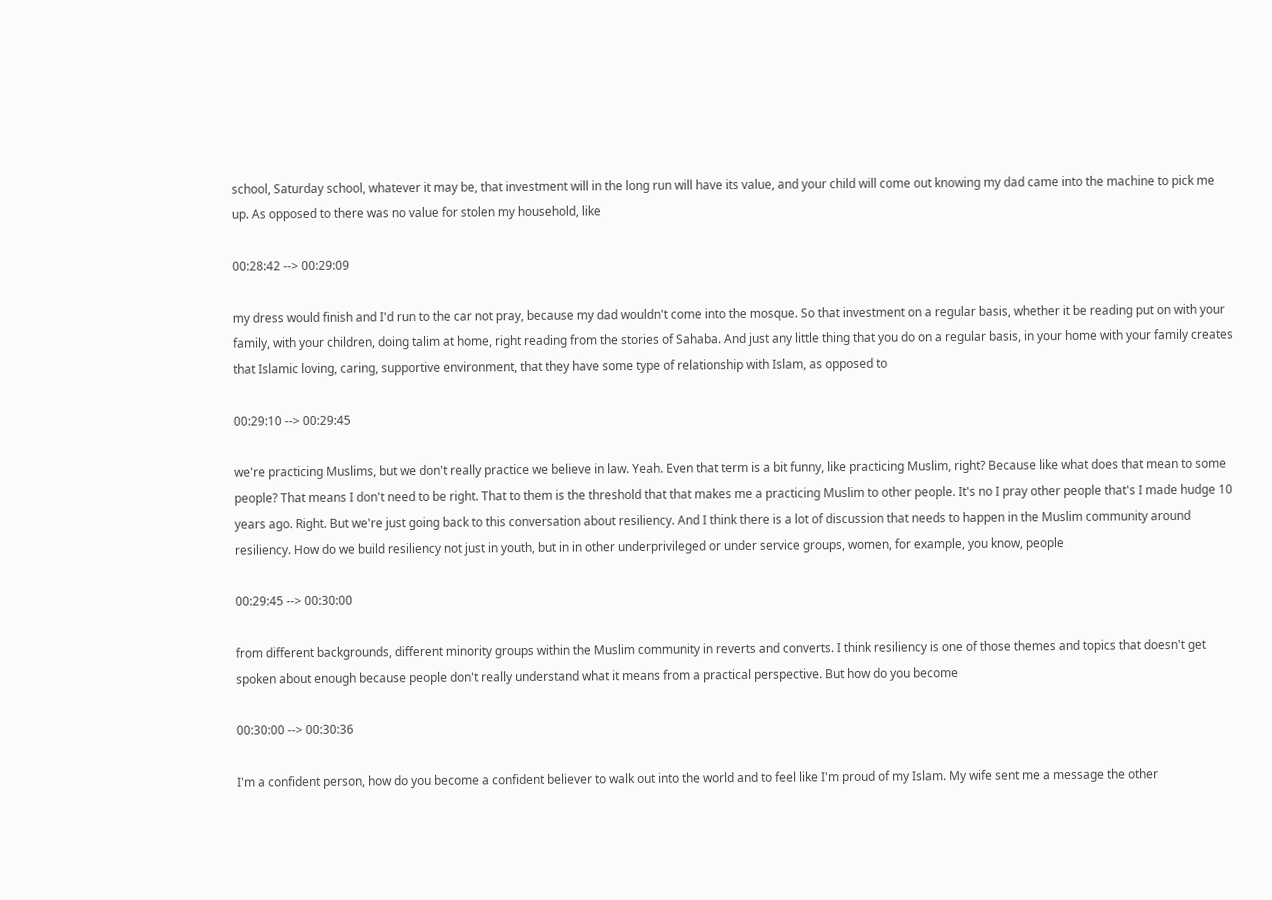school, Saturday school, whatever it may be, that investment will in the long run will have its value, and your child will come out knowing my dad came into the machine to pick me up. As opposed to there was no value for stolen my household, like

00:28:42 --> 00:29:09

my dress would finish and I'd run to the car not pray, because my dad wouldn't come into the mosque. So that investment on a regular basis, whether it be reading put on with your family, with your children, doing talim at home, right reading from the stories of Sahaba. And just any little thing that you do on a regular basis, in your home with your family creates that Islamic loving, caring, supportive environment, that they have some type of relationship with Islam, as opposed to

00:29:10 --> 00:29:45

we're practicing Muslims, but we don't really practice we believe in law. Yeah. Even that term is a bit funny, like practicing Muslim, right? Because like what does that mean to some people? That means I don't need to be right. That to them is the threshold that that makes me a practicing Muslim to other people. It's no I pray other people that's I made hudge 10 years ago. Right. But we're just going back to this conversation about resiliency. And I think there is a lot of discussion that needs to happen in the Muslim community around resiliency. How do we build resiliency not just in youth, but in in other underprivileged or under service groups, women, for example, you know, people

00:29:45 --> 00:30:00

from different backgrounds, different minority groups within the Muslim community in reverts and converts. I think resiliency is one of those themes and topics that doesn't get spoken about enough because people don't really understand what it means from a practical perspective. But how do you become

00:30:00 --> 00:30:36

I'm a confident person, how do you become a confident believer to walk out into the world and to feel like I'm proud of my Islam. My wife sent me a message the other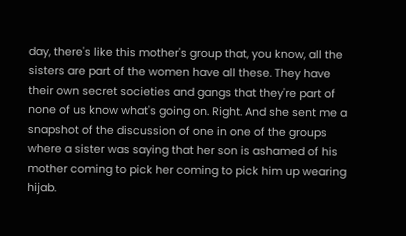day, there's like this mother's group that, you know, all the sisters are part of the women have all these. They have their own secret societies and gangs that they're part of none of us know what's going on. Right. And she sent me a snapshot of the discussion of one in one of the groups where a sister was saying that her son is ashamed of his mother coming to pick her coming to pick him up wearing hijab.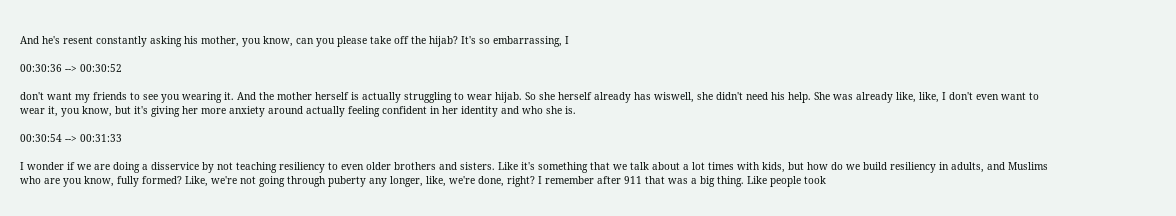And he's resent constantly asking his mother, you know, can you please take off the hijab? It's so embarrassing, I

00:30:36 --> 00:30:52

don't want my friends to see you wearing it. And the mother herself is actually struggling to wear hijab. So she herself already has wiswell, she didn't need his help. She was already like, like, I don't even want to wear it, you know, but it's giving her more anxiety around actually feeling confident in her identity and who she is.

00:30:54 --> 00:31:33

I wonder if we are doing a disservice by not teaching resiliency to even older brothers and sisters. Like it's something that we talk about a lot times with kids, but how do we build resiliency in adults, and Muslims who are you know, fully formed? Like, we're not going through puberty any longer, like, we're done, right? I remember after 911 that was a big thing. Like people took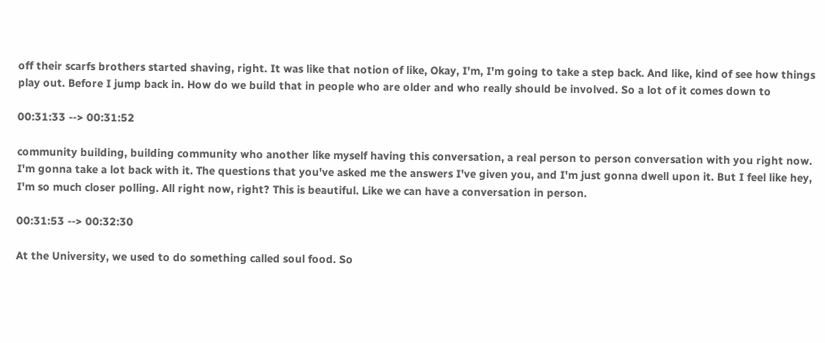off their scarfs brothers started shaving, right. It was like that notion of like, Okay, I'm, I'm going to take a step back. And like, kind of see how things play out. Before I jump back in. How do we build that in people who are older and who really should be involved. So a lot of it comes down to

00:31:33 --> 00:31:52

community building, building community who another like myself having this conversation, a real person to person conversation with you right now. I'm gonna take a lot back with it. The questions that you've asked me the answers I've given you, and I'm just gonna dwell upon it. But I feel like hey, I'm so much closer polling. All right now, right? This is beautiful. Like we can have a conversation in person.

00:31:53 --> 00:32:30

At the University, we used to do something called soul food. So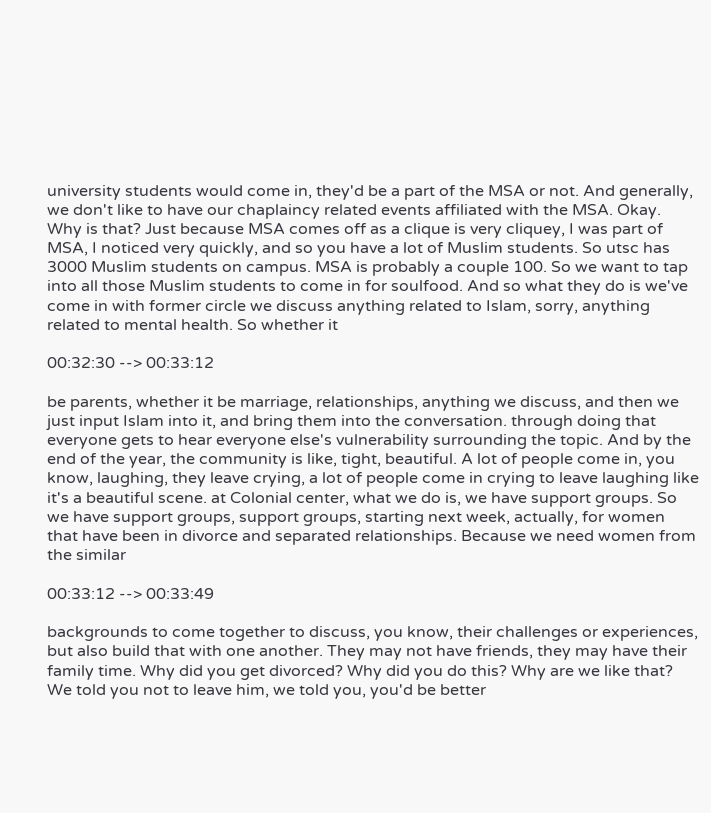university students would come in, they'd be a part of the MSA or not. And generally, we don't like to have our chaplaincy related events affiliated with the MSA. Okay. Why is that? Just because MSA comes off as a clique is very cliquey, I was part of MSA, I noticed very quickly, and so you have a lot of Muslim students. So utsc has 3000 Muslim students on campus. MSA is probably a couple 100. So we want to tap into all those Muslim students to come in for soulfood. And so what they do is we've come in with former circle we discuss anything related to Islam, sorry, anything related to mental health. So whether it

00:32:30 --> 00:33:12

be parents, whether it be marriage, relationships, anything we discuss, and then we just input Islam into it, and bring them into the conversation. through doing that everyone gets to hear everyone else's vulnerability surrounding the topic. And by the end of the year, the community is like, tight, beautiful. A lot of people come in, you know, laughing, they leave crying, a lot of people come in crying to leave laughing like it's a beautiful scene. at Colonial center, what we do is, we have support groups. So we have support groups, support groups, starting next week, actually, for women that have been in divorce and separated relationships. Because we need women from the similar

00:33:12 --> 00:33:49

backgrounds to come together to discuss, you know, their challenges or experiences, but also build that with one another. They may not have friends, they may have their family time. Why did you get divorced? Why did you do this? Why are we like that? We told you not to leave him, we told you, you'd be better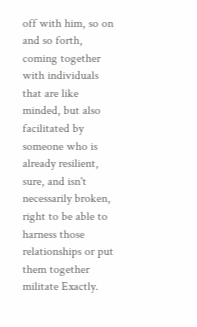off with him, so on and so forth, coming together with individuals that are like minded, but also facilitated by someone who is already resilient, sure, and isn't necessarily broken, right to be able to harness those relationships or put them together militate Exactly.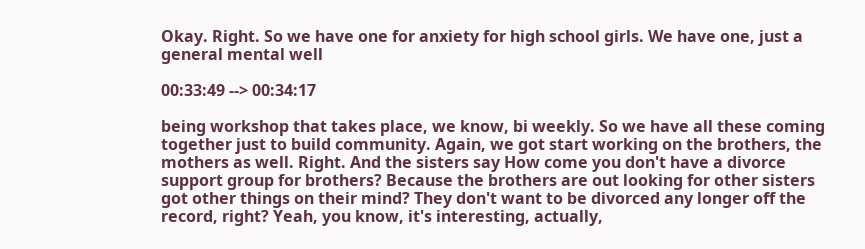Okay. Right. So we have one for anxiety for high school girls. We have one, just a general mental well

00:33:49 --> 00:34:17

being workshop that takes place, we know, bi weekly. So we have all these coming together just to build community. Again, we got start working on the brothers, the mothers as well. Right. And the sisters say How come you don't have a divorce support group for brothers? Because the brothers are out looking for other sisters got other things on their mind? They don't want to be divorced any longer off the record, right? Yeah, you know, it's interesting, actually,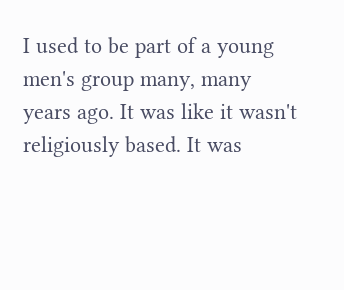I used to be part of a young men's group many, many years ago. It was like it wasn't religiously based. It was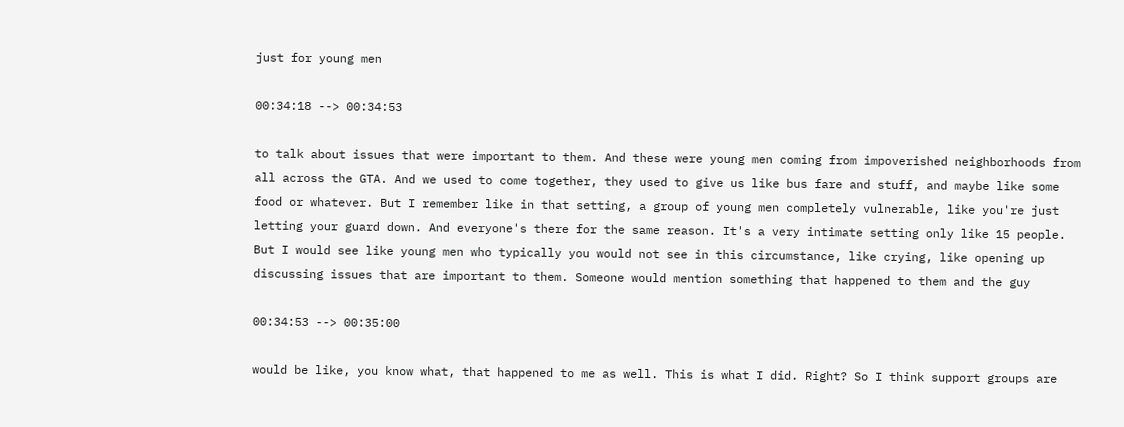just for young men

00:34:18 --> 00:34:53

to talk about issues that were important to them. And these were young men coming from impoverished neighborhoods from all across the GTA. And we used to come together, they used to give us like bus fare and stuff, and maybe like some food or whatever. But I remember like in that setting, a group of young men completely vulnerable, like you're just letting your guard down. And everyone's there for the same reason. It's a very intimate setting only like 15 people. But I would see like young men who typically you would not see in this circumstance, like crying, like opening up discussing issues that are important to them. Someone would mention something that happened to them and the guy

00:34:53 --> 00:35:00

would be like, you know what, that happened to me as well. This is what I did. Right? So I think support groups are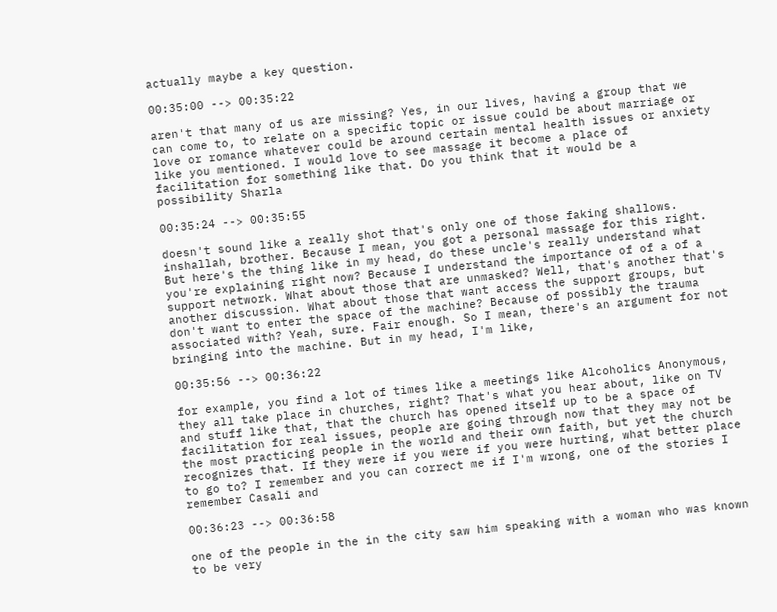actually maybe a key question.

00:35:00 --> 00:35:22

aren't that many of us are missing? Yes, in our lives, having a group that we can come to, to relate on a specific topic or issue could be about marriage or love or romance whatever could be around certain mental health issues or anxiety like you mentioned. I would love to see massage it become a place of facilitation for something like that. Do you think that it would be a possibility Sharla

00:35:24 --> 00:35:55

doesn't sound like a really shot that's only one of those faking shallows. inshallah, brother. Because I mean, you got a personal massage for this right. But here's the thing like in my head, do these uncle's really understand what you're explaining right now? Because I understand the importance of of a of a support network. What about those that are unmasked? Well, that's another that's another discussion. What about those that want access the support groups, but don't want to enter the space of the machine? Because of possibly the trauma associated with? Yeah, sure. Fair enough. So I mean, there's an argument for not bringing into the machine. But in my head, I'm like,

00:35:56 --> 00:36:22

for example, you find a lot of times like a meetings like Alcoholics Anonymous, they all take place in churches, right? That's what you hear about, like on TV and stuff like that, that the church has opened itself up to be a space of facilitation for real issues, people are going through now that they may not be the most practicing people in the world and their own faith, but yet the church recognizes that. If they were if you were if you were hurting, what better place to go to? I remember and you can correct me if I'm wrong, one of the stories I remember Casali and

00:36:23 --> 00:36:58

one of the people in the in the city saw him speaking with a woman who was known to be very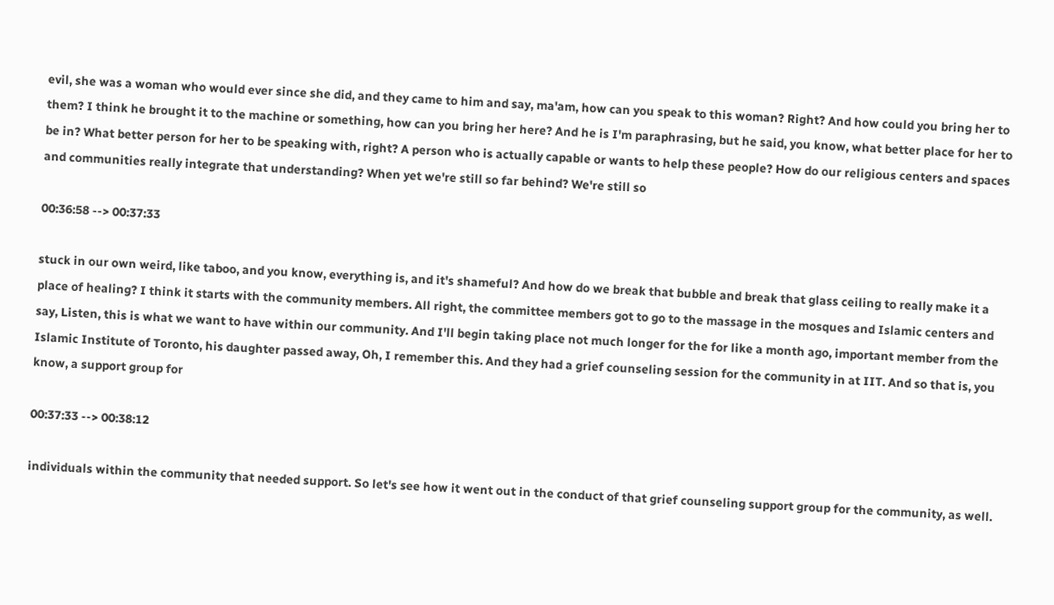evil, she was a woman who would ever since she did, and they came to him and say, ma'am, how can you speak to this woman? Right? And how could you bring her to them? I think he brought it to the machine or something, how can you bring her here? And he is I'm paraphrasing, but he said, you know, what better place for her to be in? What better person for her to be speaking with, right? A person who is actually capable or wants to help these people? How do our religious centers and spaces and communities really integrate that understanding? When yet we're still so far behind? We're still so

00:36:58 --> 00:37:33

stuck in our own weird, like taboo, and you know, everything is, and it's shameful? And how do we break that bubble and break that glass ceiling to really make it a place of healing? I think it starts with the community members. All right, the committee members got to go to the massage in the mosques and Islamic centers and say, Listen, this is what we want to have within our community. And I'll begin taking place not much longer for the for like a month ago, important member from the Islamic Institute of Toronto, his daughter passed away, Oh, I remember this. And they had a grief counseling session for the community in at IIT. And so that is, you know, a support group for

00:37:33 --> 00:38:12

individuals within the community that needed support. So let's see how it went out in the conduct of that grief counseling support group for the community, as well.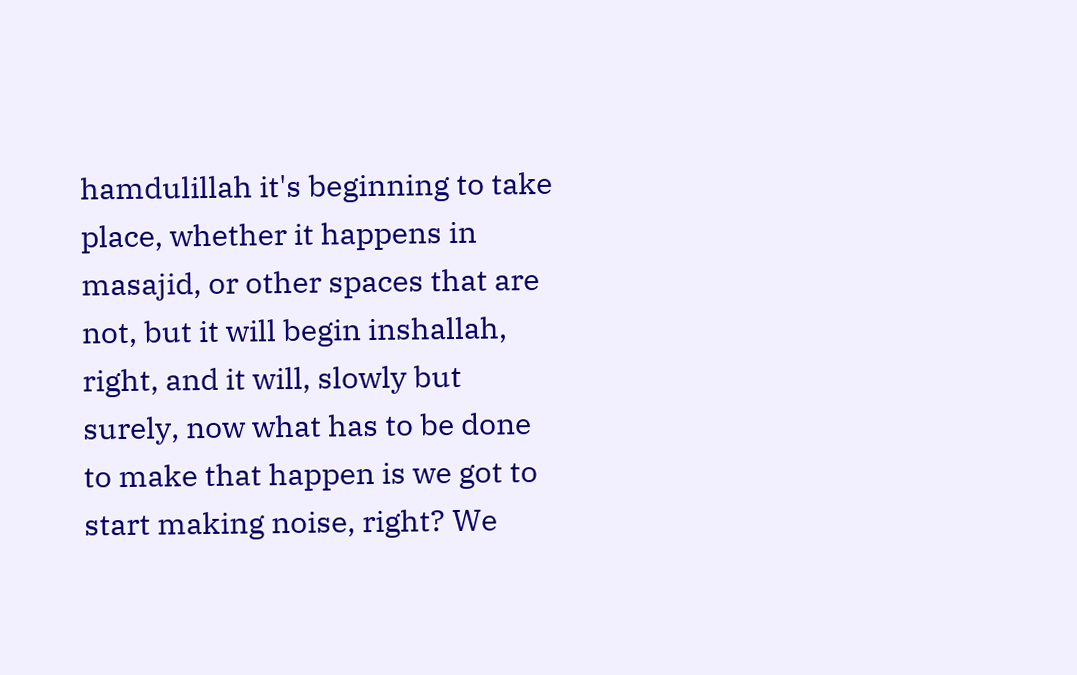hamdulillah it's beginning to take place, whether it happens in masajid, or other spaces that are not, but it will begin inshallah, right, and it will, slowly but surely, now what has to be done to make that happen is we got to start making noise, right? We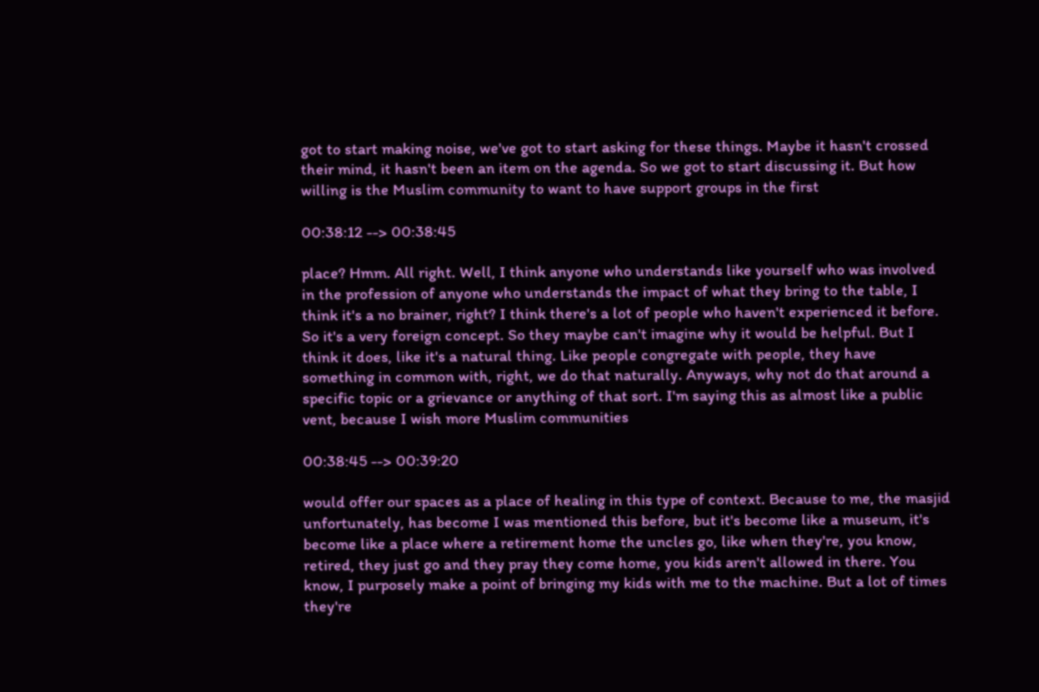got to start making noise, we've got to start asking for these things. Maybe it hasn't crossed their mind, it hasn't been an item on the agenda. So we got to start discussing it. But how willing is the Muslim community to want to have support groups in the first

00:38:12 --> 00:38:45

place? Hmm. All right. Well, I think anyone who understands like yourself who was involved in the profession of anyone who understands the impact of what they bring to the table, I think it's a no brainer, right? I think there's a lot of people who haven't experienced it before. So it's a very foreign concept. So they maybe can't imagine why it would be helpful. But I think it does, like it's a natural thing. Like people congregate with people, they have something in common with, right, we do that naturally. Anyways, why not do that around a specific topic or a grievance or anything of that sort. I'm saying this as almost like a public vent, because I wish more Muslim communities

00:38:45 --> 00:39:20

would offer our spaces as a place of healing in this type of context. Because to me, the masjid unfortunately, has become I was mentioned this before, but it's become like a museum, it's become like a place where a retirement home the uncles go, like when they're, you know, retired, they just go and they pray they come home, you kids aren't allowed in there. You know, I purposely make a point of bringing my kids with me to the machine. But a lot of times they're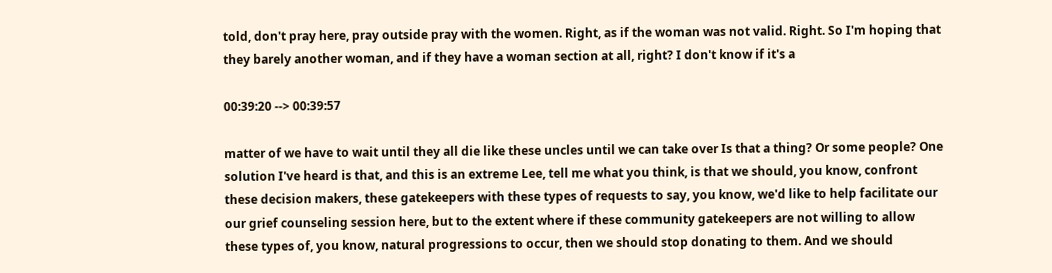told, don't pray here, pray outside pray with the women. Right, as if the woman was not valid. Right. So I'm hoping that they barely another woman, and if they have a woman section at all, right? I don't know if it's a

00:39:20 --> 00:39:57

matter of we have to wait until they all die like these uncles until we can take over Is that a thing? Or some people? One solution I've heard is that, and this is an extreme Lee, tell me what you think, is that we should, you know, confront these decision makers, these gatekeepers with these types of requests to say, you know, we'd like to help facilitate our our grief counseling session here, but to the extent where if these community gatekeepers are not willing to allow these types of, you know, natural progressions to occur, then we should stop donating to them. And we should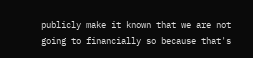publicly make it known that we are not going to financially so because that's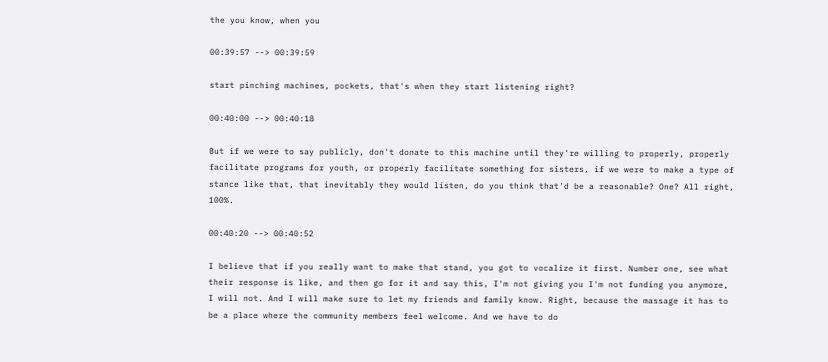the you know, when you

00:39:57 --> 00:39:59

start pinching machines, pockets, that's when they start listening right?

00:40:00 --> 00:40:18

But if we were to say publicly, don't donate to this machine until they're willing to properly, properly facilitate programs for youth, or properly facilitate something for sisters, if we were to make a type of stance like that, that inevitably they would listen, do you think that'd be a reasonable? One? All right, 100%.

00:40:20 --> 00:40:52

I believe that if you really want to make that stand, you got to vocalize it first. Number one, see what their response is like, and then go for it and say this, I'm not giving you I'm not funding you anymore, I will not. And I will make sure to let my friends and family know. Right, because the massage it has to be a place where the community members feel welcome. And we have to do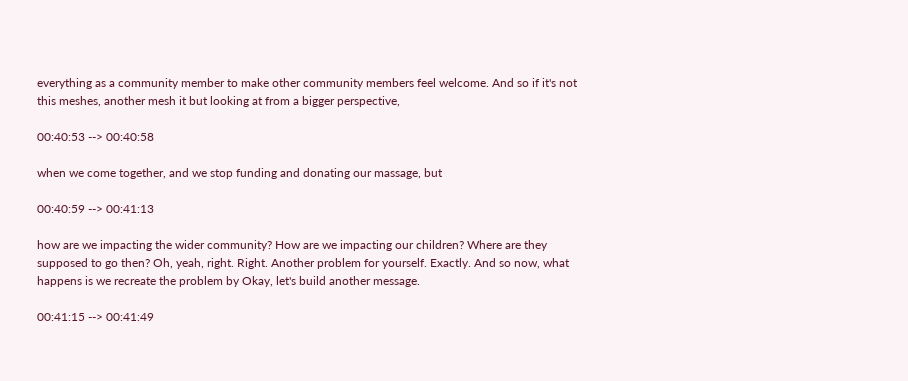everything as a community member to make other community members feel welcome. And so if it's not this meshes, another mesh it but looking at from a bigger perspective,

00:40:53 --> 00:40:58

when we come together, and we stop funding and donating our massage, but

00:40:59 --> 00:41:13

how are we impacting the wider community? How are we impacting our children? Where are they supposed to go then? Oh, yeah, right. Right. Another problem for yourself. Exactly. And so now, what happens is we recreate the problem by Okay, let's build another message.

00:41:15 --> 00:41:49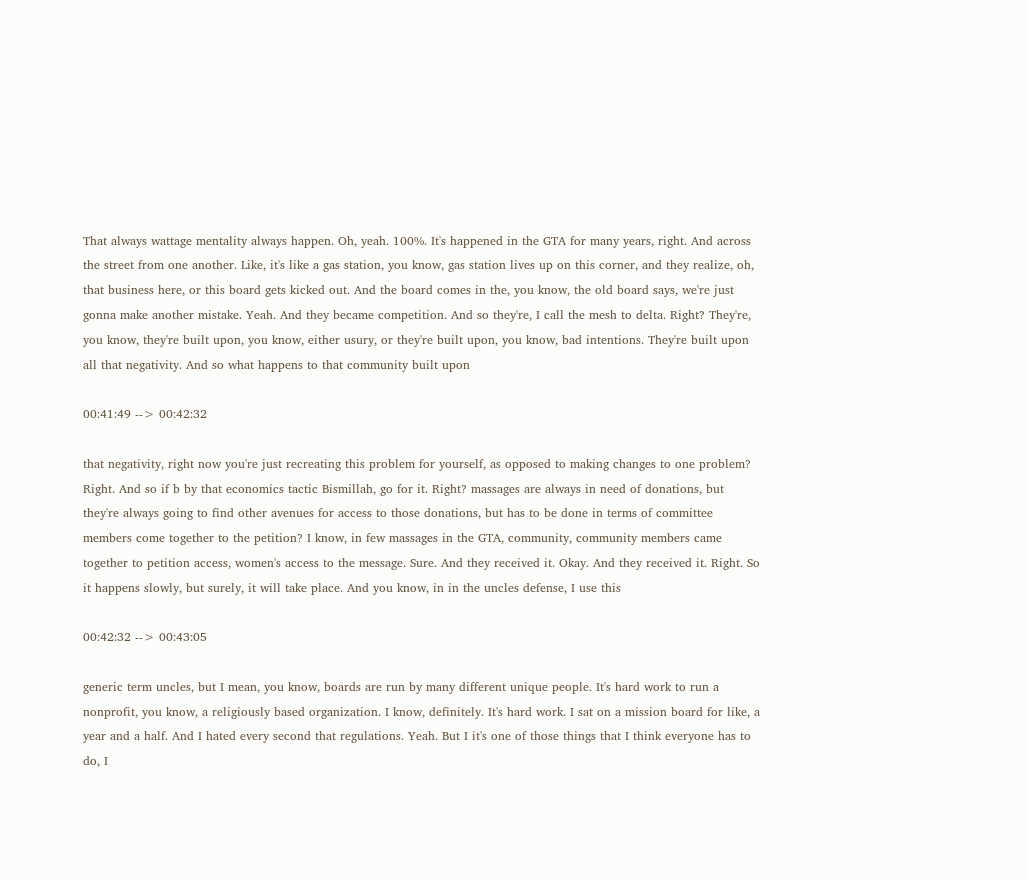That always wattage mentality always happen. Oh, yeah. 100%. It's happened in the GTA for many years, right. And across the street from one another. Like, it's like a gas station, you know, gas station lives up on this corner, and they realize, oh, that business here, or this board gets kicked out. And the board comes in the, you know, the old board says, we're just gonna make another mistake. Yeah. And they became competition. And so they're, I call the mesh to delta. Right? They're, you know, they're built upon, you know, either usury, or they're built upon, you know, bad intentions. They're built upon all that negativity. And so what happens to that community built upon

00:41:49 --> 00:42:32

that negativity, right now you're just recreating this problem for yourself, as opposed to making changes to one problem? Right. And so if b by that economics tactic Bismillah, go for it. Right? massages are always in need of donations, but they're always going to find other avenues for access to those donations, but has to be done in terms of committee members come together to the petition? I know, in few massages in the GTA, community, community members came together to petition access, women's access to the message. Sure. And they received it. Okay. And they received it. Right. So it happens slowly, but surely, it will take place. And you know, in in the uncles defense, I use this

00:42:32 --> 00:43:05

generic term uncles, but I mean, you know, boards are run by many different unique people. It's hard work to run a nonprofit, you know, a religiously based organization. I know, definitely. It's hard work. I sat on a mission board for like, a year and a half. And I hated every second that regulations. Yeah. But I it's one of those things that I think everyone has to do, I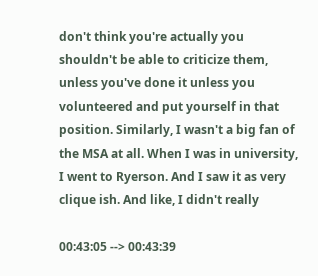don't think you're actually you shouldn't be able to criticize them, unless you've done it unless you volunteered and put yourself in that position. Similarly, I wasn't a big fan of the MSA at all. When I was in university, I went to Ryerson. And I saw it as very clique ish. And like, I didn't really

00:43:05 --> 00:43:39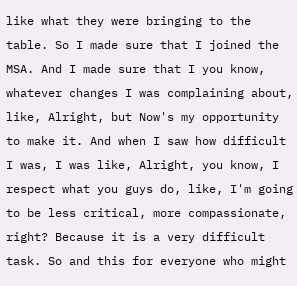like what they were bringing to the table. So I made sure that I joined the MSA. And I made sure that I you know, whatever changes I was complaining about, like, Alright, but Now's my opportunity to make it. And when I saw how difficult I was, I was like, Alright, you know, I respect what you guys do, like, I'm going to be less critical, more compassionate, right? Because it is a very difficult task. So and this for everyone who might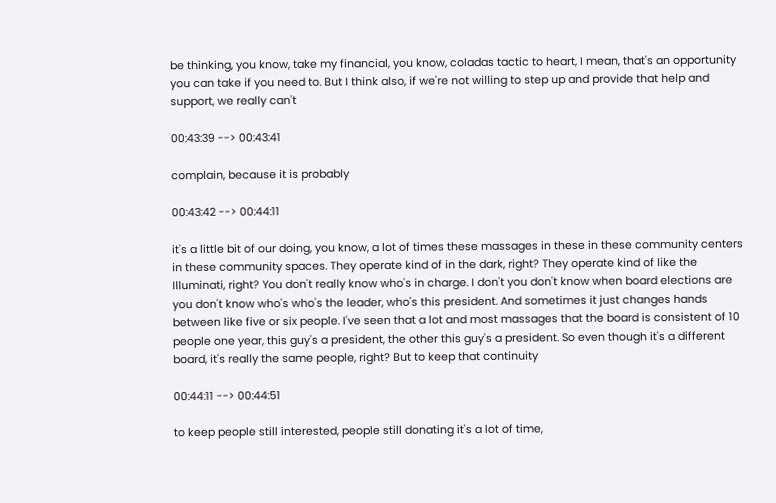be thinking, you know, take my financial, you know, coladas tactic to heart, I mean, that's an opportunity you can take if you need to. But I think also, if we're not willing to step up and provide that help and support, we really can't

00:43:39 --> 00:43:41

complain, because it is probably

00:43:42 --> 00:44:11

it's a little bit of our doing, you know, a lot of times these massages in these in these community centers in these community spaces. They operate kind of in the dark, right? They operate kind of like the Illuminati, right? You don't really know who's in charge. I don't you don't know when board elections are you don't know who's who's the leader, who's this president. And sometimes it just changes hands between like five or six people. I've seen that a lot and most massages that the board is consistent of 10 people one year, this guy's a president, the other this guy's a president. So even though it's a different board, it's really the same people, right? But to keep that continuity

00:44:11 --> 00:44:51

to keep people still interested, people still donating it's a lot of time,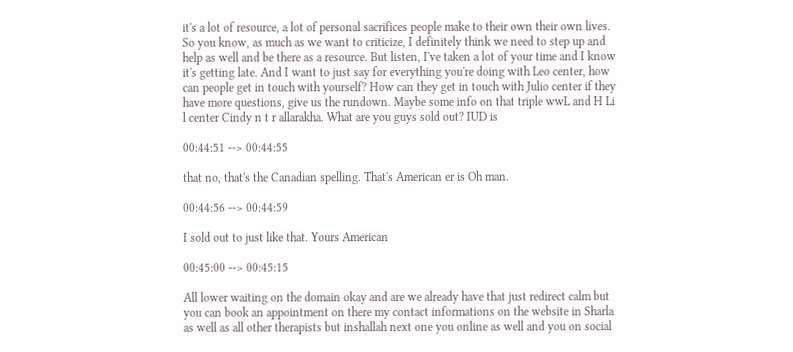it's a lot of resource, a lot of personal sacrifices people make to their own their own lives. So you know, as much as we want to criticize, I definitely think we need to step up and help as well and be there as a resource. But listen, I've taken a lot of your time and I know it's getting late. And I want to just say for everything you're doing with Leo center, how can people get in touch with yourself? How can they get in touch with Julio center if they have more questions, give us the rundown. Maybe some info on that triple wwL and H Li l center Cindy n t r allarakha. What are you guys sold out? IUD is

00:44:51 --> 00:44:55

that no, that's the Canadian spelling. That's American er is Oh man.

00:44:56 --> 00:44:59

I sold out to just like that. Yours American

00:45:00 --> 00:45:15

All lower waiting on the domain okay and are we already have that just redirect calm but you can book an appointment on there my contact informations on the website in Sharla as well as all other therapists but inshallah next one you online as well and you on social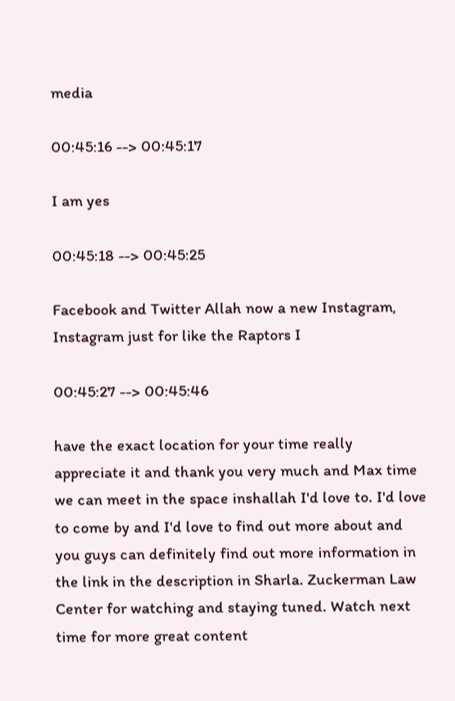media

00:45:16 --> 00:45:17

I am yes

00:45:18 --> 00:45:25

Facebook and Twitter Allah now a new Instagram, Instagram just for like the Raptors I

00:45:27 --> 00:45:46

have the exact location for your time really appreciate it and thank you very much and Max time we can meet in the space inshallah I'd love to. I'd love to come by and I'd love to find out more about and you guys can definitely find out more information in the link in the description in Sharla. Zuckerman Law Center for watching and staying tuned. Watch next time for more great content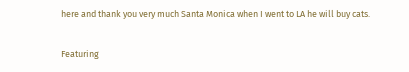here and thank you very much Santa Monica when I went to LA he will buy cats.

Featuring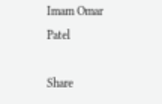Imam Omar Patel

Share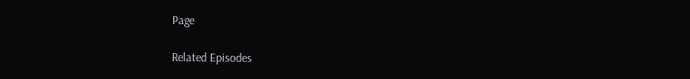Page

Related Episodes